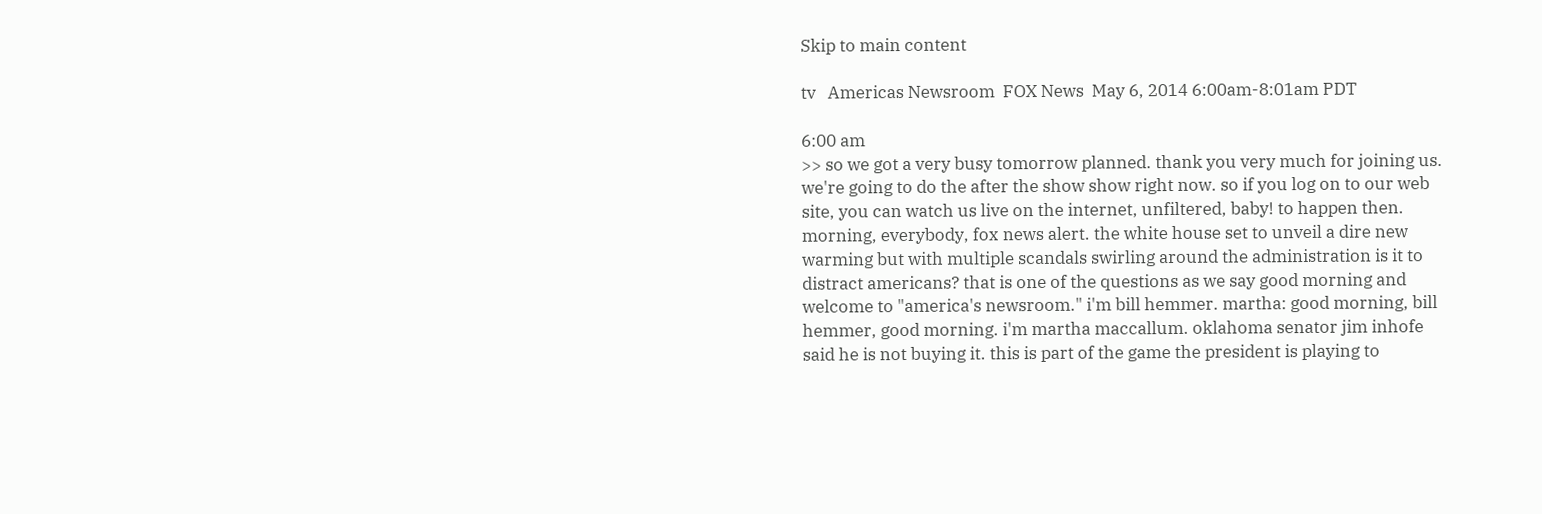Skip to main content

tv   Americas Newsroom  FOX News  May 6, 2014 6:00am-8:01am PDT

6:00 am
>> so we got a very busy tomorrow planned. thank you very much for joining us. we're going to do the after the show show right now. so if you log on to our web site, you can watch us live on the internet, unfiltered, baby! to happen then. morning, everybody, fox news alert. the white house set to unveil a dire new warming but with multiple scandals swirling around the administration is it to distract americans? that is one of the questions as we say good morning and welcome to "america's newsroom." i'm bill hemmer. martha: good morning, bill hemmer, good morning. i'm martha maccallum. oklahoma senator jim inhofe said he is not buying it. this is part of the game the president is playing to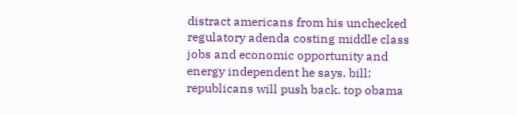distract americans from his unchecked regulatory adenda costing middle class jobs and economic opportunity and energy independent he says. bill: republicans will push back. top obama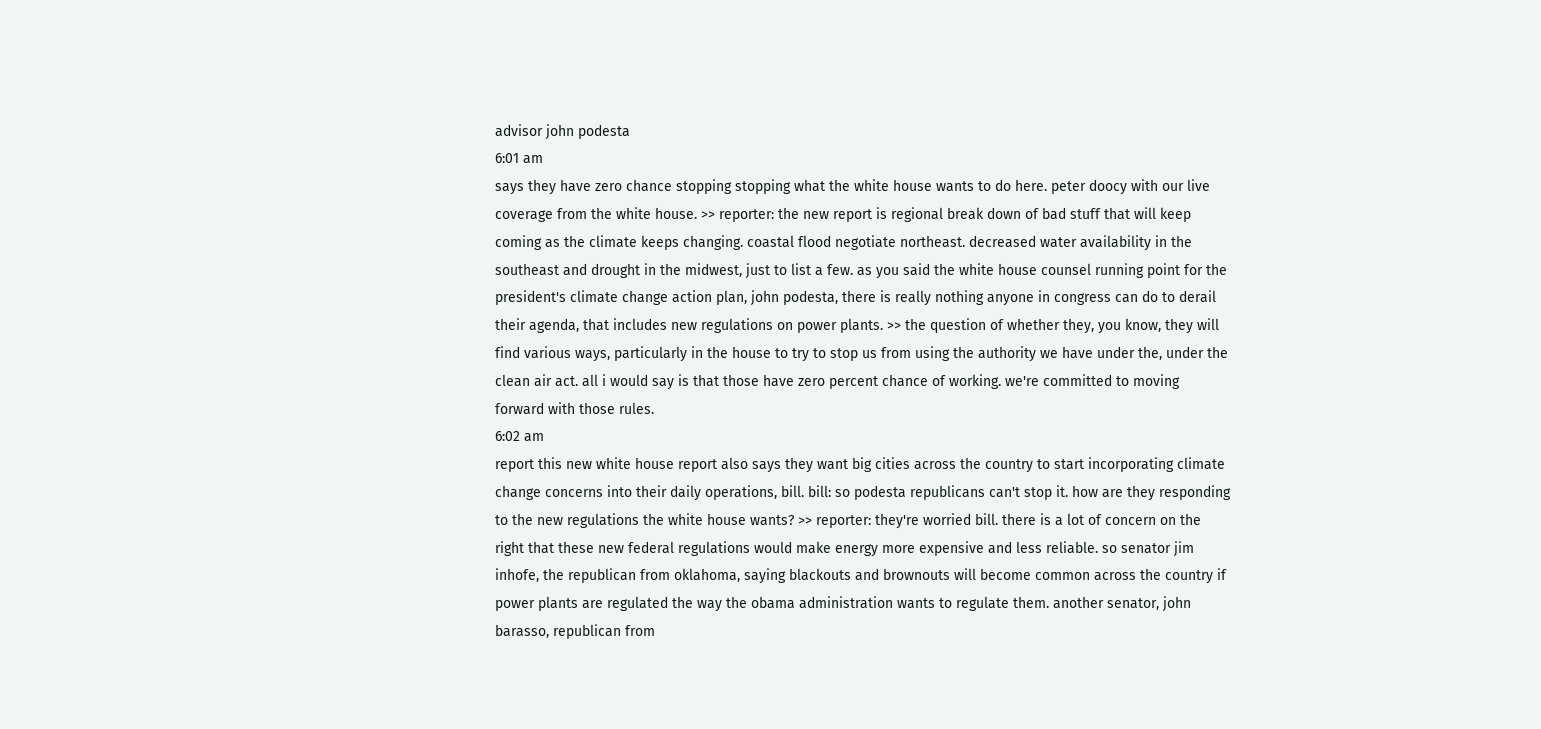advisor john podesta
6:01 am
says they have zero chance stopping stopping what the white house wants to do here. peter doocy with our live coverage from the white house. >> reporter: the new report is regional break down of bad stuff that will keep coming as the climate keeps changing. coastal flood negotiate northeast. decreased water availability in the southeast and drought in the midwest, just to list a few. as you said the white house counsel running point for the president's climate change action plan, john podesta, there is really nothing anyone in congress can do to derail their agenda, that includes new regulations on power plants. >> the question of whether they, you know, they will find various ways, particularly in the house to try to stop us from using the authority we have under the, under the clean air act. all i would say is that those have zero percent chance of working. we're committed to moving forward with those rules.
6:02 am
report this new white house report also says they want big cities across the country to start incorporating climate change concerns into their daily operations, bill. bill: so podesta republicans can't stop it. how are they responding to the new regulations the white house wants? >> reporter: they're worried bill. there is a lot of concern on the right that these new federal regulations would make energy more expensive and less reliable. so senator jim inhofe, the republican from oklahoma, saying blackouts and brownouts will become common across the country if power plants are regulated the way the obama administration wants to regulate them. another senator, john barasso, republican from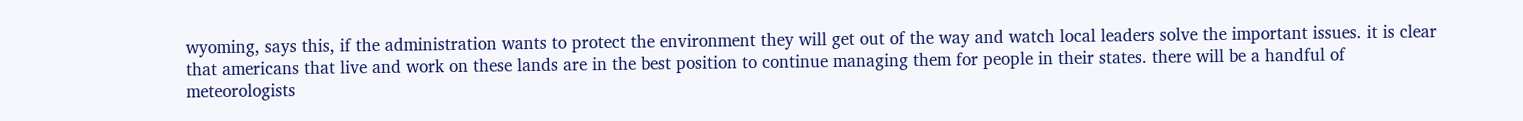wyoming, says this, if the administration wants to protect the environment they will get out of the way and watch local leaders solve the important issues. it is clear that americans that live and work on these lands are in the best position to continue managing them for people in their states. there will be a handful of meteorologists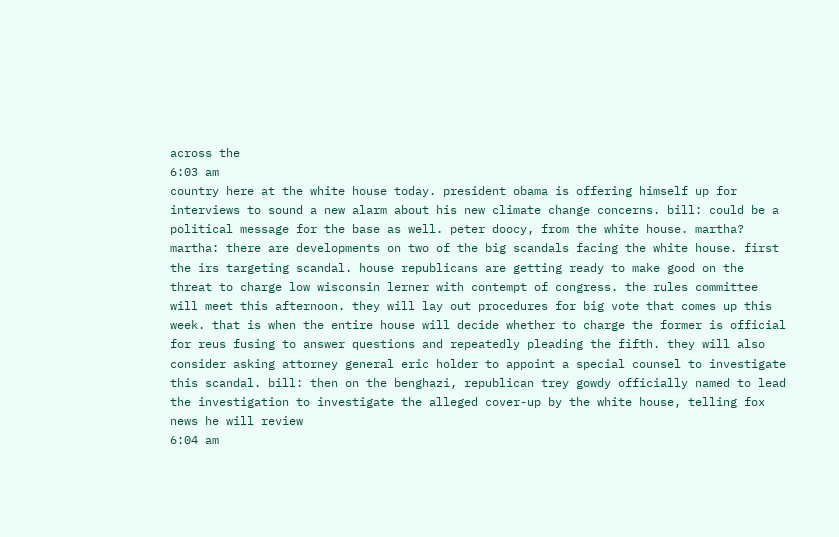across the
6:03 am
country here at the white house today. president obama is offering himself up for interviews to sound a new alarm about his new climate change concerns. bill: could be a political message for the base as well. peter doocy, from the white house. martha? martha: there are developments on two of the big scandals facing the white house. first the irs targeting scandal. house republicans are getting ready to make good on the threat to charge low wisconsin lerner with contempt of congress. the rules committee will meet this afternoon. they will lay out procedures for big vote that comes up this week. that is when the entire house will decide whether to charge the former is official for reus fusing to answer questions and repeatedly pleading the fifth. they will also consider asking attorney general eric holder to appoint a special counsel to investigate this scandal. bill: then on the benghazi, republican trey gowdy officially named to lead the investigation to investigate the alleged cover-up by the white house, telling fox news he will review
6:04 am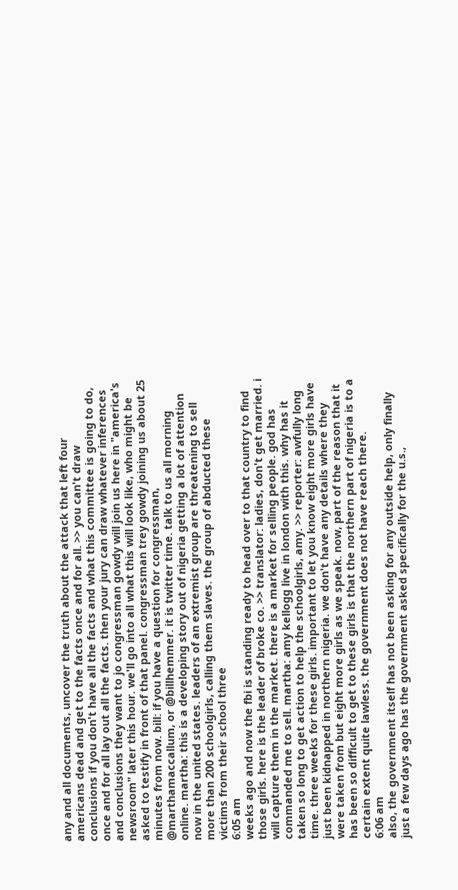any and all documents, uncover the truth about the attack that left four americans dead and get to the facts once and for all. >> you can't draw conclusions if you don't have all the facts and what this committee is going to do, once and for all lay out all the facts. then your jury can draw whatever inferences and conclusions they want to jo congressman gowdy will join us here in "america's newsroom" later this hour. we'll go into all what this will look like, who might be asked to testify in front of that panel. congressman trey gowdy joining us about 25 minutes from now. bill: if you have a question for congressman, @marthamaccallum, or @billhemmer. it is twitter time. talk to us all morning online. martha: this is a developing story out of nigeria getting a lot of attention now in the united states. leaders of an extremist group are threatening to sell more than 200 schoolgirls, calling them slaves. the group of abducted these victims from their school three
6:05 am
weeks ago and now the fbi is standing ready to head over to that country to find those girls. here is the leader of broke co. >> translator: ladies, don't get married. i will capture them in the market. there is a market for selling people. god has commanded me to sell. martha: amy kellogg live in london with this. why has it taken so long to get action to help the schoolgirls, amy. >> reporter: awfully long time. three weeks for these girls. important to let you know eight more girls have just been kidnapped in northern nigeria. we don't have any details where they were taken from but eight more girls as we speak. now, part of the reason that it has been so difficult to get to these girls is that the northern part of nigeria is to a certain extent quite lawless. the government does not have reach there.
6:06 am
also, the government itself has not been asking for any outside help, only finally just a few days ago has the government asked specifically for the u.s.,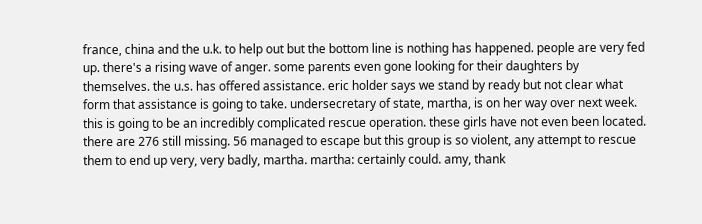france, china and the u.k. to help out but the bottom line is nothing has happened. people are very fed up. there's a rising wave of anger. some parents even gone looking for their daughters by themselves. the u.s. has offered assistance. eric holder says we stand by ready but not clear what form that assistance is going to take. undersecretary of state, martha, is on her way over next week. this is going to be an incredibly complicated rescue operation. these girls have not even been located. there are 276 still missing. 56 managed to escape but this group is so violent, any attempt to rescue them to end up very, very badly, martha. martha: certainly could. amy, thank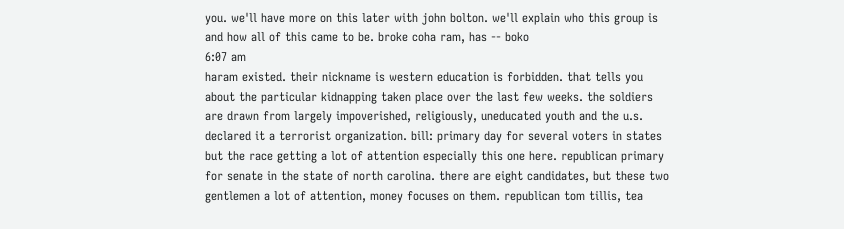you. we'll have more on this later with john bolton. we'll explain who this group is and how all of this came to be. broke coha ram, has -- boko
6:07 am
haram existed. their nickname is western education is forbidden. that tells you about the particular kidnapping taken place over the last few weeks. the soldiers are drawn from largely impoverished, religiously, uneducated youth and the u.s. declared it a terrorist organization. bill: primary day for several voters in states but the race getting a lot of attention especially this one here. republican primary for senate in the state of north carolina. there are eight candidates, but these two gentlemen a lot of attention, money focuses on them. republican tom tillis, tea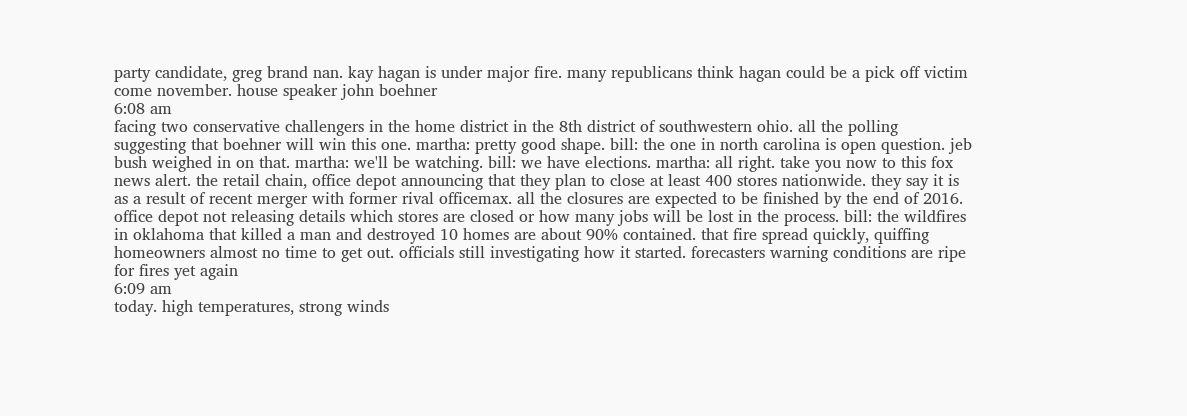party candidate, greg brand nan. kay hagan is under major fire. many republicans think hagan could be a pick off victim come november. house speaker john boehner
6:08 am
facing two conservative challengers in the home district in the 8th district of southwestern ohio. all the polling suggesting that boehner will win this one. martha: pretty good shape. bill: the one in north carolina is open question. jeb bush weighed in on that. martha: we'll be watching. bill: we have elections. martha: all right. take you now to this fox news alert. the retail chain, office depot announcing that they plan to close at least 400 stores nationwide. they say it is as a result of recent merger with former rival officemax. all the closures are expected to be finished by the end of 2016. office depot not releasing details which stores are closed or how many jobs will be lost in the process. bill: the wildfires in oklahoma that killed a man and destroyed 10 homes are about 90% contained. that fire spread quickly, quiffing homeowners almost no time to get out. officials still investigating how it started. forecasters warning conditions are ripe for fires yet again
6:09 am
today. high temperatures, strong winds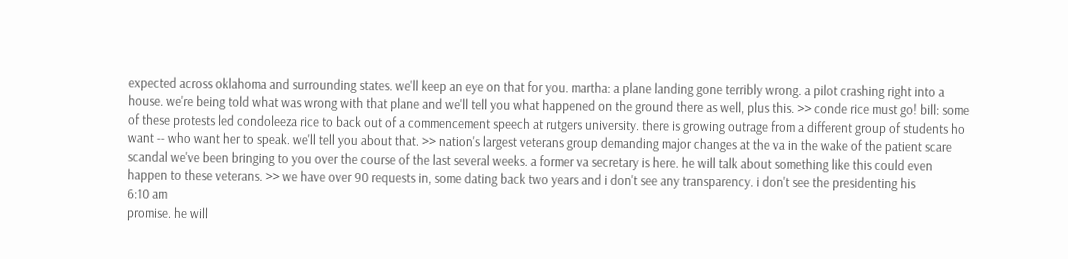expected across oklahoma and surrounding states. we'll keep an eye on that for you. martha: a plane landing gone terribly wrong. a pilot crashing right into a house. we're being told what was wrong with that plane and we'll tell you what happened on the ground there as well, plus this. >> conde rice must go! bill: some of these protests led condoleeza rice to back out of a commencement speech at rutgers university. there is growing outrage from a different group of students ho want -- who want her to speak. we'll tell you about that. >> nation's largest veterans group demanding major changes at the va in the wake of the patient scare scandal we've been bringing to you over the course of the last several weeks. a former va secretary is here. he will talk about something like this could even happen to these veterans. >> we have over 90 requests in, some dating back two years and i don't see any transparency. i don't see the presidenting his
6:10 am
promise. he will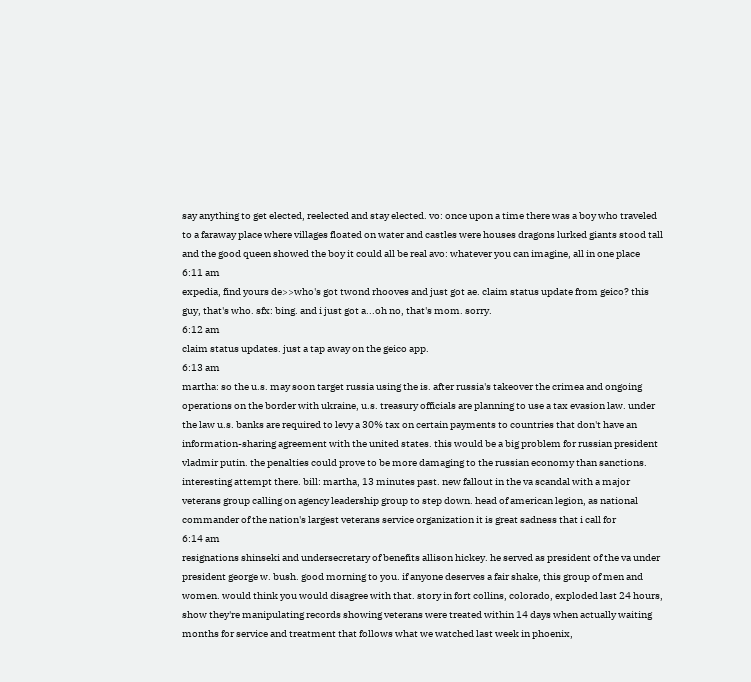say anything to get elected, reelected and stay elected. vo: once upon a time there was a boy who traveled to a faraway place where villages floated on water and castles were houses dragons lurked giants stood tall and the good queen showed the boy it could all be real avo: whatever you can imagine, all in one place
6:11 am
expedia, find yours de>>who's got twond rhooves and just got ae. claim status update from geico? this guy, that's who. sfx: bing. and i just got a...oh no, that's mom. sorry.
6:12 am
claim status updates. just a tap away on the geico app.
6:13 am
martha: so the u.s. may soon target russia using the is. after russia's takeover the crimea and ongoing operations on the border with ukraine, u.s. treasury officials are planning to use a tax evasion law. under the law u.s. banks are required to levy a 30% tax on certain payments to countries that don't have an information-sharing agreement with the united states. this would be a big problem for russian president vladmir putin. the penalties could prove to be more damaging to the russian economy than sanctions. interesting attempt there. bill: martha, 13 minutes past. new fallout in the va scandal with a major veterans group calling on agency leadership group to step down. head of american legion, as national commander of the nation's largest veterans service organization it is great sadness that i call for
6:14 am
resignations shinseki and undersecretary of benefits allison hickey. he served as president of the va under president george w. bush. good morning to you. if anyone deserves a fair shake, this group of men and women. would think you would disagree with that. story in fort collins, colorado, exploded last 24 hours, show they're manipulating records showing veterans were treated within 14 days when actually waiting months for service and treatment that follows what we watched last week in phoenix,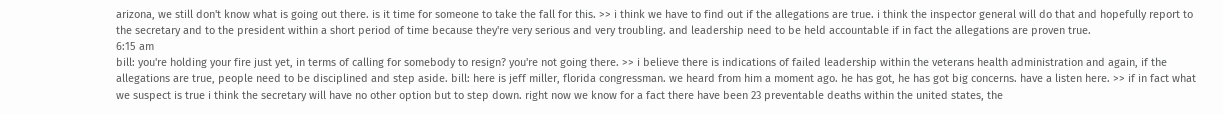arizona, we still don't know what is going out there. is it time for someone to take the fall for this. >> i think we have to find out if the allegations are true. i think the inspector general will do that and hopefully report to the secretary and to the president within a short period of time because they're very serious and very troubling. and leadership need to be held accountable if in fact the allegations are proven true.
6:15 am
bill: you're holding your fire just yet, in terms of calling for somebody to resign? you're not going there. >> i believe there is indications of failed leadership within the veterans health administration and again, if the allegations are true, people need to be disciplined and step aside. bill: here is jeff miller, florida congressman. we heard from him a moment ago. he has got, he has got big concerns. have a listen here. >> if in fact what we suspect is true i think the secretary will have no other option but to step down. right now we know for a fact there have been 23 preventable deaths within the united states, the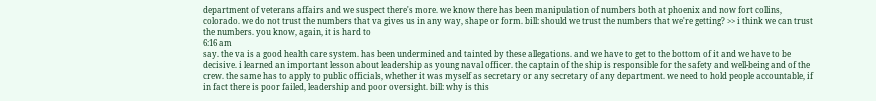department of veterans affairs and we suspect there's more. we know there has been manipulation of numbers both at phoenix and now fort collins, colorado. we do not trust the numbers that va gives us in any way, shape or form. bill: should we trust the numbers that we're getting? >> i think we can trust the numbers. you know, again, it is hard to
6:16 am
say. the va is a good health care system. has been undermined and tainted by these allegations. and we have to get to the bottom of it and we have to be decisive. i learned an important lesson about leadership as young naval officer. the captain of the ship is responsible for the safety and well-being and of the crew. the same has to apply to public officials, whether it was myself as secretary or any secretary of any department. we need to hold people accountable, if in fact there is poor failed, leadership and poor oversight. bill: why is this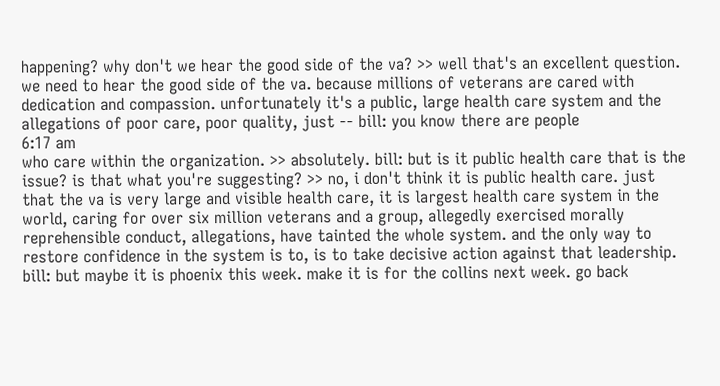happening? why don't we hear the good side of the va? >> well that's an excellent question. we need to hear the good side of the va. because millions of veterans are cared with dedication and compassion. unfortunately it's a public, large health care system and the allegations of poor care, poor quality, just -- bill: you know there are people
6:17 am
who care within the organization. >> absolutely. bill: but is it public health care that is the issue? is that what you're suggesting? >> no, i don't think it is public health care. just that the va is very large and visible health care, it is largest health care system in the world, caring for over six million veterans and a group, allegedly exercised morally reprehensible conduct, allegations, have tainted the whole system. and the only way to restore confidence in the system is to, is to take decisive action against that leadership. bill: but maybe it is phoenix this week. make it is for the collins next week. go back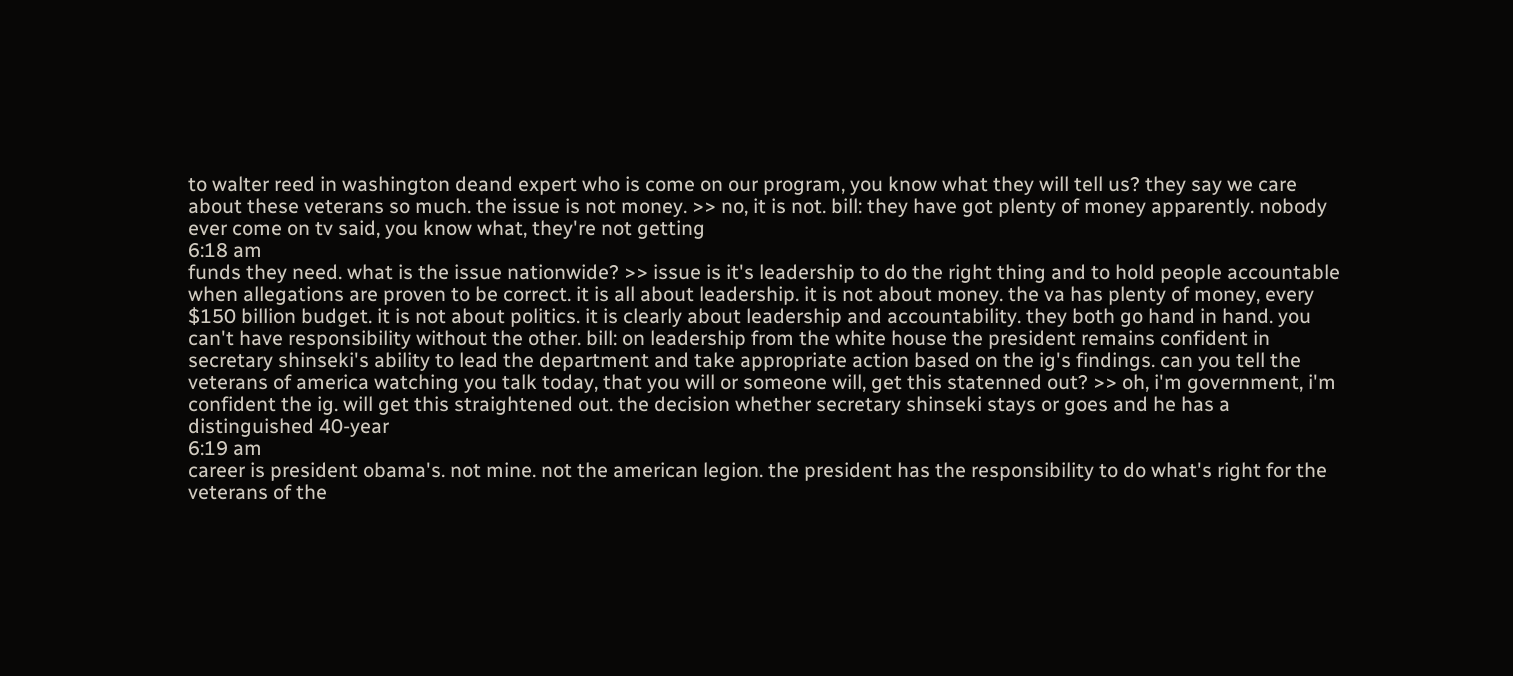to walter reed in washington deand expert who is come on our program, you know what they will tell us? they say we care about these veterans so much. the issue is not money. >> no, it is not. bill: they have got plenty of money apparently. nobody ever come on tv said, you know what, they're not getting
6:18 am
funds they need. what is the issue nationwide? >> issue is it's leadership to do the right thing and to hold people accountable when allegations are proven to be correct. it is all about leadership. it is not about money. the va has plenty of money, every $150 billion budget. it is not about politics. it is clearly about leadership and accountability. they both go hand in hand. you can't have responsibility without the other. bill: on leadership from the white house the president remains confident in secretary shinseki's ability to lead the department and take appropriate action based on the ig's findings. can you tell the veterans of america watching you talk today, that you will or someone will, get this statenned out? >> oh, i'm government, i'm confident the ig. will get this straightened out. the decision whether secretary shinseki stays or goes and he has a distinguished 40-year
6:19 am
career is president obama's. not mine. not the american legion. the president has the responsibility to do what's right for the veterans of the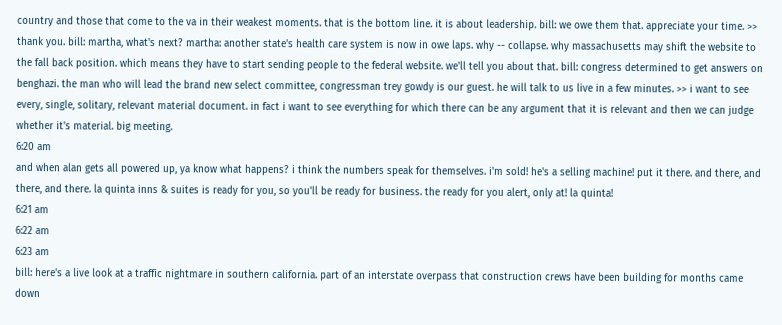country and those that come to the va in their weakest moments. that is the bottom line. it is about leadership. bill: we owe them that. appreciate your time. >> thank you. bill: martha, what's next? martha: another state's health care system is now in owe laps. why -- collapse. why massachusetts may shift the website to the fall back position. which means they have to start sending people to the federal website. we'll tell you about that. bill: congress determined to get answers on benghazi. the man who will lead the brand new select committee, congressman trey gowdy is our guest. he will talk to us live in a few minutes. >> i want to see every, single, solitary, relevant material document. in fact i want to see everything for which there can be any argument that it is relevant and then we can judge whether it's material. big meeting.
6:20 am
and when alan gets all powered up, ya know what happens? i think the numbers speak for themselves. i'm sold! he's a selling machine! put it there. and there, and there, and there. la quinta inns & suites is ready for you, so you'll be ready for business. the ready for you alert, only at! la quinta!
6:21 am
6:22 am
6:23 am
bill: here's a live look at a traffic nightmare in southern california. part of an interstate overpass that construction crews have been building for months came down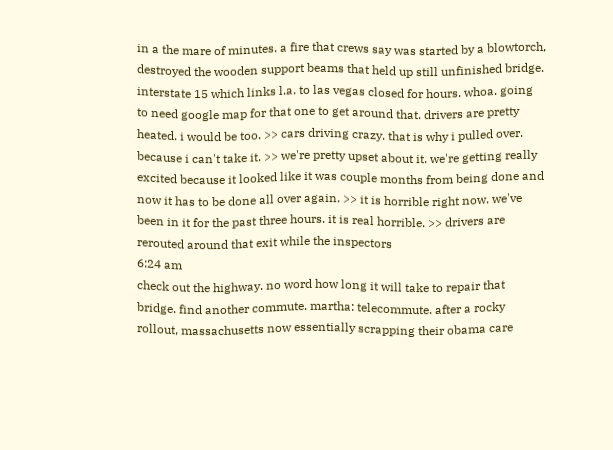in a the mare of minutes. a fire that crews say was started by a blowtorch, destroyed the wooden support beams that held up still unfinished bridge. interstate 15 which links l.a. to las vegas closed for hours. whoa. going to need google map for that one to get around that. drivers are pretty heated. i would be too. >> cars driving crazy. that is why i pulled over. because i can't take it. >> we're pretty upset about it. we're getting really excited because it looked like it was couple months from being done and now it has to be done all over again. >> it is horrible right now. we've been in it for the past three hours. it is real horrible. >> drivers are rerouted around that exit while the inspectors
6:24 am
check out the highway. no word how long it will take to repair that bridge. find another commute. martha: telecommute. after a rocky rollout, massachusetts now essentially scrapping their obama care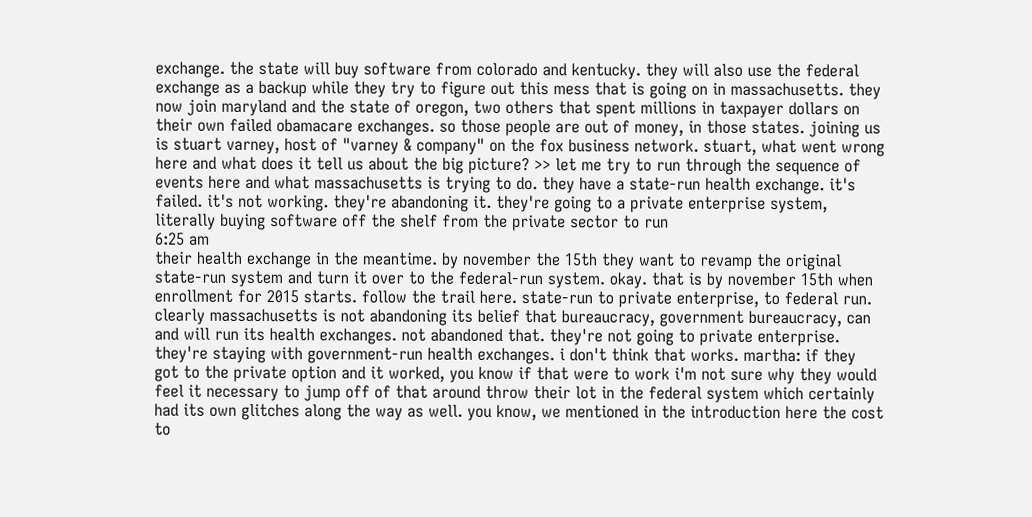exchange. the state will buy software from colorado and kentucky. they will also use the federal exchange as a backup while they try to figure out this mess that is going on in massachusetts. they now join maryland and the state of oregon, two others that spent millions in taxpayer dollars on their own failed obamacare exchanges. so those people are out of money, in those states. joining us is stuart varney, host of "varney & company" on the fox business network. stuart, what went wrong here and what does it tell us about the big picture? >> let me try to run through the sequence of events here and what massachusetts is trying to do. they have a state-run health exchange. it's failed. it's not working. they're abandoning it. they're going to a private enterprise system, literally buying software off the shelf from the private sector to run
6:25 am
their health exchange in the meantime. by november the 15th they want to revamp the original state-run system and turn it over to the federal-run system. okay. that is by november 15th when enrollment for 2015 starts. follow the trail here. state-run to private enterprise, to federal run. clearly massachusetts is not abandoning its belief that bureaucracy, government bureaucracy, can and will run its health exchanges. not abandoned that. they're not going to private enterprise. they're staying with government-run health exchanges. i don't think that works. martha: if they got to the private option and it worked, you know if that were to work i'm not sure why they would feel it necessary to jump off of that around throw their lot in the federal system which certainly had its own glitches along the way as well. you know, we mentioned in the introduction here the cost to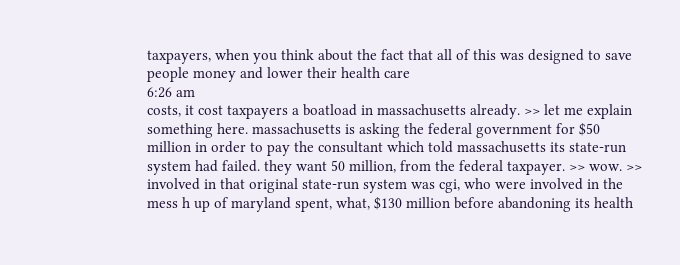taxpayers, when you think about the fact that all of this was designed to save people money and lower their health care
6:26 am
costs, it cost taxpayers a boatload in massachusetts already. >> let me explain something here. massachusetts is asking the federal government for $50 million in order to pay the consultant which told massachusetts its state-run system had failed. they want 50 million, from the federal taxpayer. >> wow. >> involved in that original state-run system was cgi, who were involved in the mess h up of maryland spent, what, $130 million before abandoning its health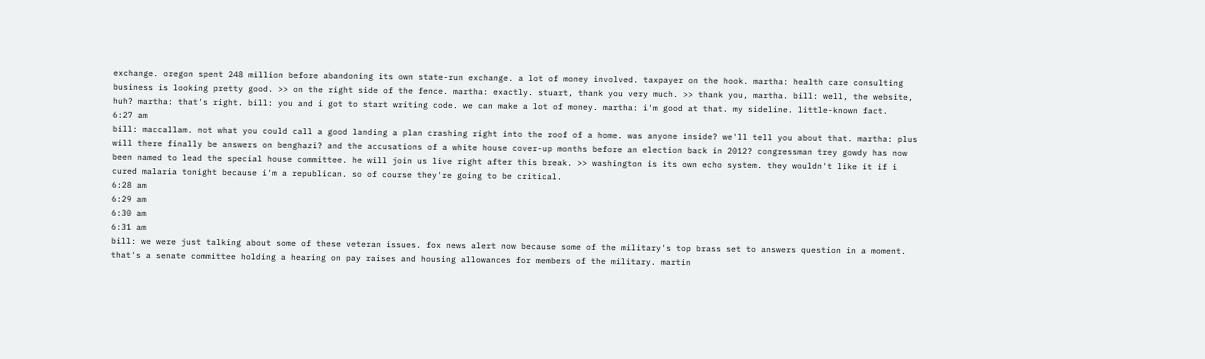exchange. oregon spent 248 million before abandoning its own state-run exchange. a lot of money involved. taxpayer on the hook. martha: health care consulting business is looking pretty good. >> on the right side of the fence. martha: exactly. stuart, thank you very much. >> thank you, martha. bill: well, the website, huh? martha: that's right. bill: you and i got to start writing code. we can make a lot of money. martha: i'm good at that. my sideline. little-known fact.
6:27 am
bill: maccallam. not what you could call a good landing a plan crashing right into the roof of a home. was anyone inside? we'll tell you about that. martha: plus will there finally be answers on benghazi? and the accusations of a white house cover-up months before an election back in 2012? congressman trey gowdy has now been named to lead the special house committee. he will join us live right after this break. >> washington is its own echo system. they wouldn't like it if i cured malaria tonight because i'm a republican. so of course they're going to be critical.
6:28 am
6:29 am
6:30 am
6:31 am
bill: we were just talking about some of these veteran issues. fox news alert now because some of the military's top brass set to answers question in a moment. that's a senate committee holding a hearing on pay raises and housing allowances for members of the military. martin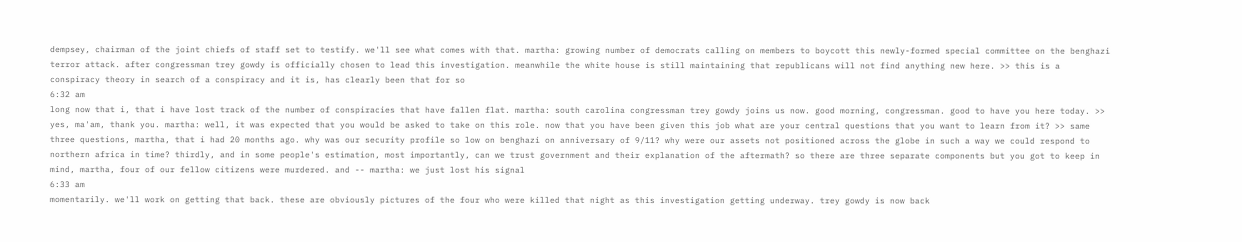dempsey, chairman of the joint chiefs of staff set to testify. we'll see what comes with that. martha: growing number of democrats calling on members to boycott this newly-formed special committee on the benghazi terror attack. after congressman trey gowdy is officially chosen to lead this investigation. meanwhile the white house is still maintaining that republicans will not find anything new here. >> this is a conspiracy theory in search of a conspiracy and it is, has clearly been that for so
6:32 am
long now that i, that i have lost track of the number of conspiracies that have fallen flat. martha: south carolina congressman trey gowdy joins us now. good morning, congressman. good to have you here today. >> yes, ma'am, thank you. martha: well, it was expected that you would be asked to take on this role. now that you have been given this job what are your central questions that you want to learn from it? >> same three questions, martha, that i had 20 months ago. why was our security profile so low on benghazi on anniversary of 9/11? why were our assets not positioned across the globe in such a way we could respond to northern africa in time? thirdly, and in some people's estimation, most importantly, can we trust government and their explanation of the aftermath? so there are three separate components but you got to keep in mind, martha, four of our fellow citizens were murdered. and -- martha: we just lost his signal
6:33 am
momentarily. we'll work on getting that back. these are obviously pictures of the four who were killed that night as this investigation getting underway. trey gowdy is now back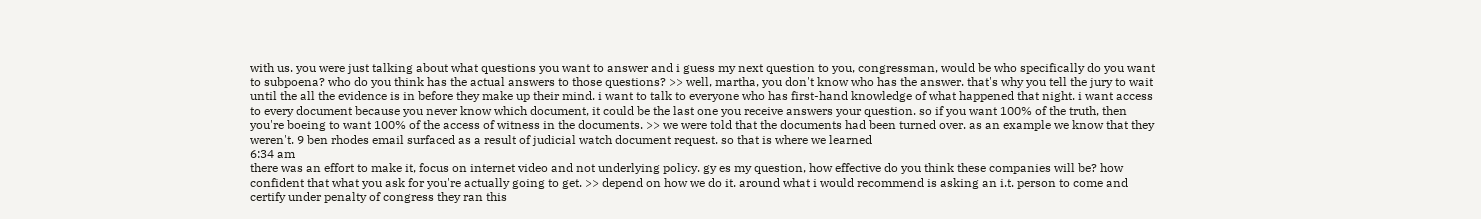with us. you were just talking about what questions you want to answer and i guess my next question to you, congressman, would be who specifically do you want to subpoena? who do you think has the actual answers to those questions? >> well, martha, you don't know who has the answer. that's why you tell the jury to wait until the all the evidence is in before they make up their mind. i want to talk to everyone who has first-hand knowledge of what happened that night. i want access to every document because you never know which document, it could be the last one you receive answers your question. so if you want 100% of the truth, then you're boeing to want 100% of the access of witness in the documents. >> we were told that the documents had been turned over. as an example we know that they weren't. 9 ben rhodes email surfaced as a result of judicial watch document request. so that is where we learned
6:34 am
there was an effort to make it, focus on internet video and not underlying policy. gy es my question, how effective do you think these companies will be? how confident that what you ask for you're actually going to get. >> depend on how we do it. around what i would recommend is asking an i.t. person to come and certify under penalty of congress they ran this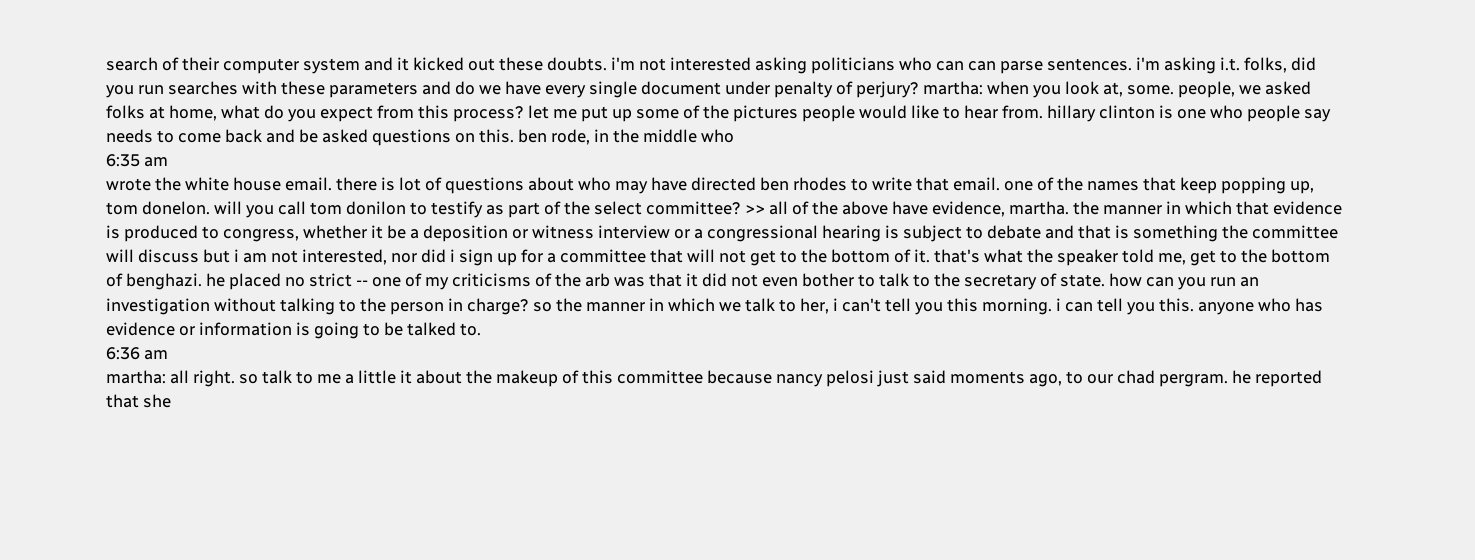search of their computer system and it kicked out these doubts. i'm not interested asking politicians who can can parse sentences. i'm asking i.t. folks, did you run searches with these parameters and do we have every single document under penalty of perjury? martha: when you look at, some. people, we asked folks at home, what do you expect from this process? let me put up some of the pictures people would like to hear from. hillary clinton is one who people say needs to come back and be asked questions on this. ben rode, in the middle who
6:35 am
wrote the white house email. there is lot of questions about who may have directed ben rhodes to write that email. one of the names that keep popping up, tom donelon. will you call tom donilon to testify as part of the select committee? >> all of the above have evidence, martha. the manner in which that evidence is produced to congress, whether it be a deposition or witness interview or a congressional hearing is subject to debate and that is something the committee will discuss but i am not interested, nor did i sign up for a committee that will not get to the bottom of it. that's what the speaker told me, get to the bottom of benghazi. he placed no strict -- one of my criticisms of the arb was that it did not even bother to talk to the secretary of state. how can you run an investigation without talking to the person in charge? so the manner in which we talk to her, i can't tell you this morning. i can tell you this. anyone who has evidence or information is going to be talked to.
6:36 am
martha: all right. so talk to me a little it about the makeup of this committee because nancy pelosi just said moments ago, to our chad pergram. he reported that she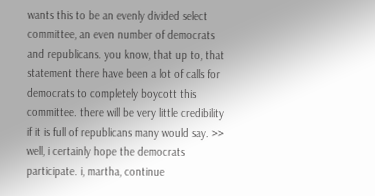wants this to be an evenly divided select committee, an even number of democrats and republicans. you know, that up to, that statement there have been a lot of calls for democrats to completely boycott this committee. there will be very little credibility if it is full of republicans many would say. >> well, i certainly hope the democrats participate. i, martha, continue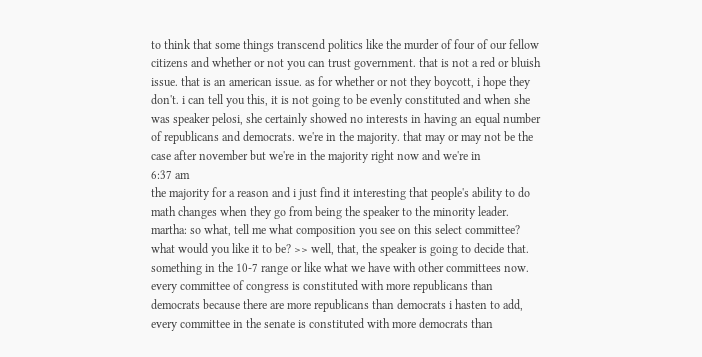to think that some things transcend politics like the murder of four of our fellow citizens and whether or not you can trust government. that is not a red or bluish issue. that is an american issue. as for whether or not they boycott, i hope they don't. i can tell you this, it is not going to be evenly constituted and when she was speaker pelosi, she certainly showed no interests in having an equal number of republicans and democrats. we're in the majority. that may or may not be the case after november but we're in the majority right now and we're in
6:37 am
the majority for a reason and i just find it interesting that people's ability to do math changes when they go from being the speaker to the minority leader. martha: so what, tell me what composition you see on this select committee? what would you like it to be? >> well, that, the speaker is going to decide that. something in the 10-7 range or like what we have with other committees now. every committee of congress is constituted with more republicans than democrats because there are more republicans than democrats i hasten to add, every committee in the senate is constituted with more democrats than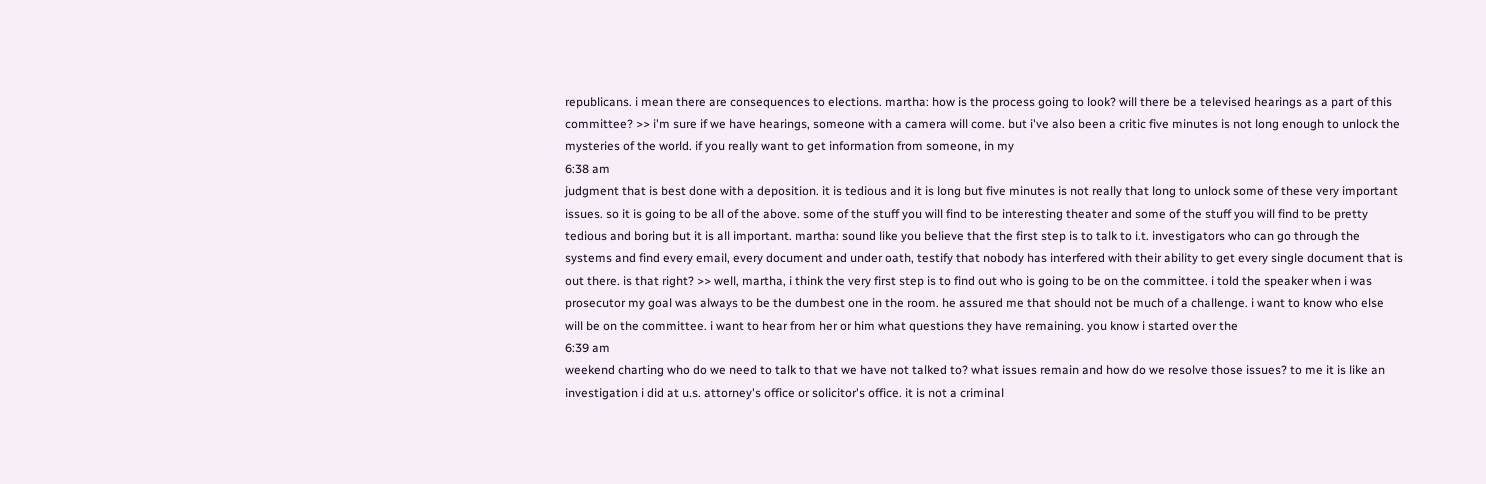republicans. i mean there are consequences to elections. martha: how is the process going to look? will there be a televised hearings as a part of this committee? >> i'm sure if we have hearings, someone with a camera will come. but i've also been a critic five minutes is not long enough to unlock the mysteries of the world. if you really want to get information from someone, in my
6:38 am
judgment that is best done with a deposition. it is tedious and it is long but five minutes is not really that long to unlock some of these very important issues. so it is going to be all of the above. some of the stuff you will find to be interesting theater and some of the stuff you will find to be pretty tedious and boring but it is all important. martha: sound like you believe that the first step is to talk to i.t. investigators who can go through the systems and find every email, every document and under oath, testify that nobody has interfered with their ability to get every single document that is out there. is that right? >> well, martha, i think the very first step is to find out who is going to be on the committee. i told the speaker when i was prosecutor my goal was always to be the dumbest one in the room. he assured me that should not be much of a challenge. i want to know who else will be on the committee. i want to hear from her or him what questions they have remaining. you know i started over the
6:39 am
weekend charting who do we need to talk to that we have not talked to? what issues remain and how do we resolve those issues? to me it is like an investigation i did at u.s. attorney's office or solicitor's office. it is not a criminal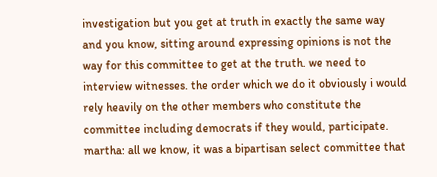investigation but you get at truth in exactly the same way and you know, sitting around expressing opinions is not the way for this committee to get at the truth. we need to interview witnesses. the order which we do it obviously i would rely heavily on the other members who constitute the committee including democrats if they would, participate. martha: all we know, it was a bipartisan select committee that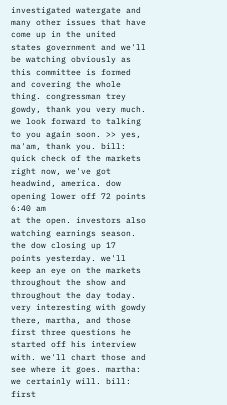investigated watergate and many other issues that have come up in the united states government and we'll be watching obviously as this committee is formed and covering the whole thing. congressman trey gowdy, thank you very much. we look forward to talking to you again soon. >> yes, ma'am, thank you. bill: quick check of the markets right now, we've got headwind, america. dow opening lower off 72 points
6:40 am
at the open. investors also watching earnings season. the dow closing up 17 points yesterday. we'll keep an eye on the markets throughout the show and throughout the day today. very interesting with gowdy there, martha, and those first three questions he started off his interview with. we'll chart those and see where it goes. martha: we certainly will. bill: first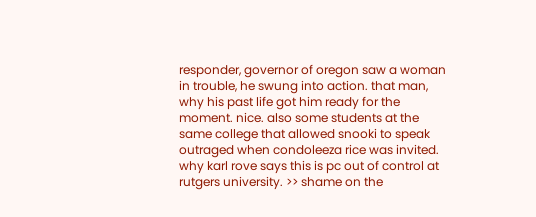responder, governor of oregon saw a woman in trouble, he swung into action. that man, why his past life got him ready for the moment. nice. also some students at the same college that allowed snooki to speak outraged when condoleeza rice was invited. why karl rove says this is pc out of control at rutgers university. >> shame on the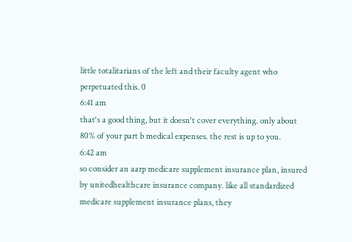little totalitarians of the left and their faculty agent who perpetuated this. 0
6:41 am
that's a good thing, but it doesn't cover everything. only about 80% of your part b medical expenses. the rest is up to you.
6:42 am
so consider an aarp medicare supplement insurance plan, insured by unitedhealthcare insurance company. like all standardized medicare supplement insurance plans, they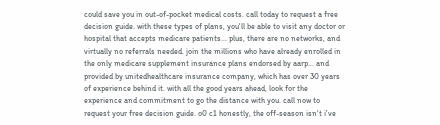could save you in out-of-pocket medical costs. call today to request a free decision guide. with these types of plans, you'll be able to visit any doctor or hospital that accepts medicare patients... plus, there are no networks, and virtually no referrals needed. join the millions who have already enrolled in the only medicare supplement insurance plans endorsed by aarp... and provided by unitedhealthcare insurance company, which has over 30 years of experience behind it. with all the good years ahead, look for the experience and commitment to go the distance with you. call now to request your free decision guide. o0 c1 honestly, the off-season isn't i've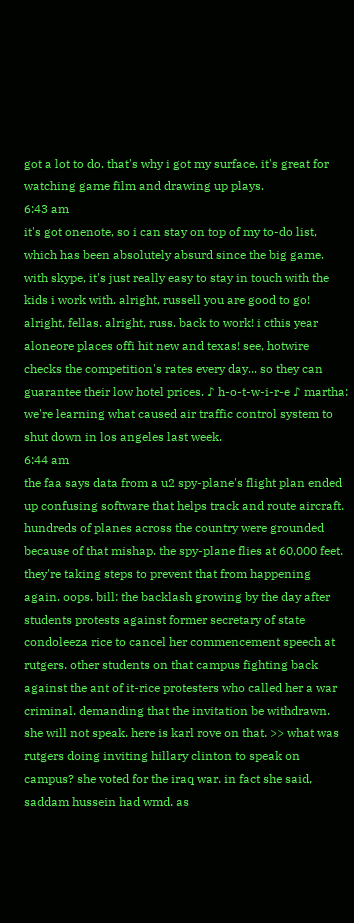got a lot to do. that's why i got my surface. it's great for watching game film and drawing up plays.
6:43 am
it's got onenote, so i can stay on top of my to-do list, which has been absolutely absurd since the big game. with skype, it's just really easy to stay in touch with the kids i work with. alright, russell you are good to go! alright, fellas. alright, russ. back to work! i cthis year aloneore places offi hit new and texas! see, hotwire checks the competition's rates every day... so they can guarantee their low hotel prices. ♪ h-o-t-w-i-r-e ♪ martha: we're learning what caused air traffic control system to shut down in los angeles last week.
6:44 am
the faa says data from a u2 spy-plane's flight plan ended up confusing software that helps track and route aircraft. hundreds of planes across the country were grounded because of that mishap. the spy-plane flies at 60,000 feet. they're taking steps to prevent that from happening again. oops. bill: the backlash growing by the day after students protests against former secretary of state condoleeza rice to cancel her commencement speech at rutgers. other students on that campus fighting back against the ant of it-rice protesters who called her a war criminal. demanding that the invitation be withdrawn. she will not speak. here is karl rove on that. >> what was rutgers doing inviting hillary clinton to speak on campus? she voted for the iraq war. in fact she said, saddam hussein had wmd. as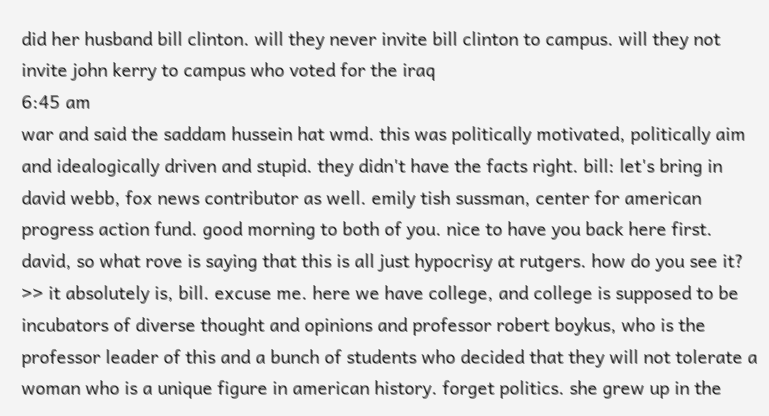did her husband bill clinton. will they never invite bill clinton to campus. will they not invite john kerry to campus who voted for the iraq
6:45 am
war and said the saddam hussein hat wmd. this was politically motivated, politically aim and idealogically driven and stupid. they didn't have the facts right. bill: let's bring in david webb, fox news contributor as well. emily tish sussman, center for american progress action fund. good morning to both of you. nice to have you back here first. david, so what rove is saying that this is all just hypocrisy at rutgers. how do you see it? >> it absolutely is, bill. excuse me. here we have college, and college is supposed to be incubators of diverse thought and opinions and professor robert boykus, who is the professor leader of this and a bunch of students who decided that they will not tolerate a woman who is a unique figure in american history. forget politics. she grew up in the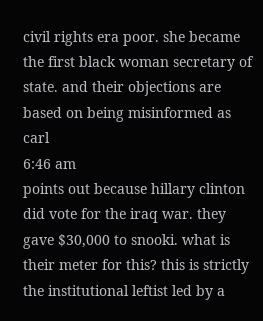civil rights era poor. she became the first black woman secretary of state. and their objections are based on being misinformed as carl
6:46 am
points out because hillary clinton did vote for the iraq war. they gave $30,000 to snooki. what is their meter for this? this is strictly the institutional leftist led by a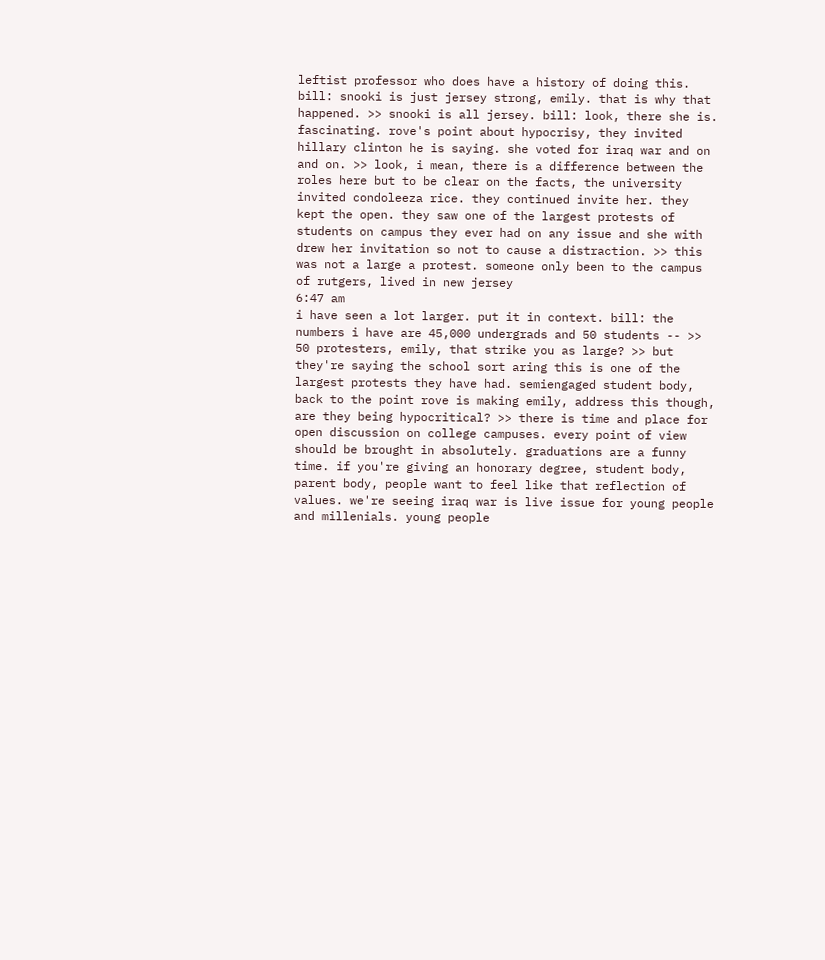leftist professor who does have a history of doing this. bill: snooki is just jersey strong, emily. that is why that happened. >> snooki is all jersey. bill: look, there she is. fascinating. rove's point about hypocrisy, they invited hillary clinton he is saying. she voted for iraq war and on and on. >> look, i mean, there is a difference between the roles here but to be clear on the facts, the university invited condoleeza rice. they continued invite her. they kept the open. they saw one of the largest protests of students on campus they ever had on any issue and she with drew her invitation so not to cause a distraction. >> this was not a large a protest. someone only been to the campus of rutgers, lived in new jersey
6:47 am
i have seen a lot larger. put it in context. bill: the numbers i have are 45,000 undergrads and 50 students -- >> 50 protesters, emily, that strike you as large? >> but they're saying the school sort aring this is one of the largest protests they have had. semiengaged student body, back to the point rove is making emily, address this though, are they being hypocritical? >> there is time and place for open discussion on college campuses. every point of view should be brought in absolutely. graduations are a funny time. if you're giving an honorary degree, student body, parent body, people want to feel like that reflection of values. we're seeing iraq war is live issue for young people and millenials. young people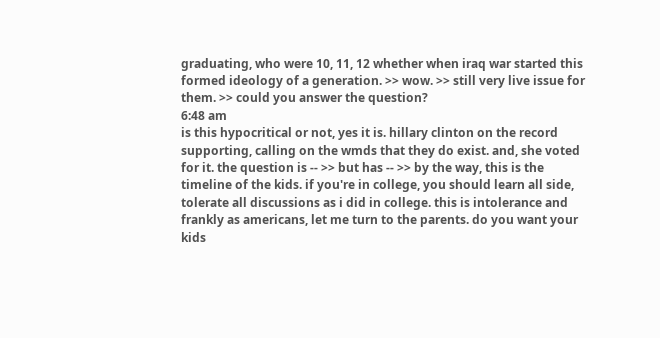graduating, who were 10, 11, 12 whether when iraq war started this formed ideology of a generation. >> wow. >> still very live issue for them. >> could you answer the question?
6:48 am
is this hypocritical or not, yes it is. hillary clinton on the record supporting, calling on the wmds that they do exist. and, she voted for it. the question is -- >> but has -- >> by the way, this is the timeline of the kids. if you're in college, you should learn all side, tolerate all discussions as i did in college. this is intolerance and frankly as americans, let me turn to the parents. do you want your kids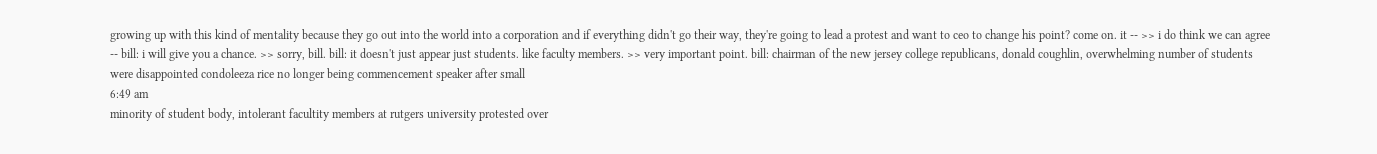growing up with this kind of mentality because they go out into the world into a corporation and if everything didn't go their way, they're going to lead a protest and want to ceo to change his point? come on. it -- >> i do think we can agree -- bill: i will give you a chance. >> sorry, bill. bill: it doesn't just appear just students. like faculty members. >> very important point. bill: chairman of the new jersey college republicans, donald coughlin, overwhelming number of students were disappointed condoleeza rice no longer being commencement speaker after small
6:49 am
minority of student body, intolerant facultity members at rutgers university protested over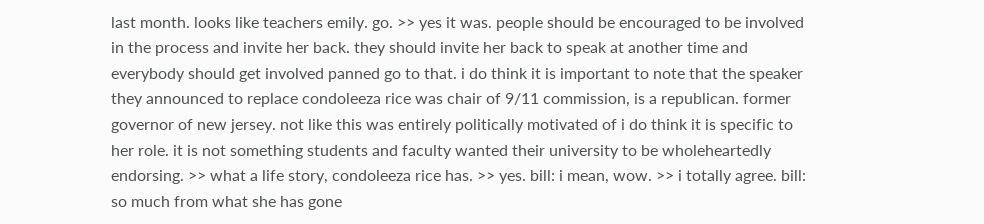last month. looks like teachers emily. go. >> yes it was. people should be encouraged to be involved in the process and invite her back. they should invite her back to speak at another time and everybody should get involved panned go to that. i do think it is important to note that the speaker they announced to replace condoleeza rice was chair of 9/11 commission, is a republican. former governor of new jersey. not like this was entirely politically motivated of i do think it is specific to her role. it is not something students and faculty wanted their university to be wholeheartedly endorsing. >> what a life story, condoleeza rice has. >> yes. bill: i mean, wow. >> i totally agree. bill: so much from what she has gone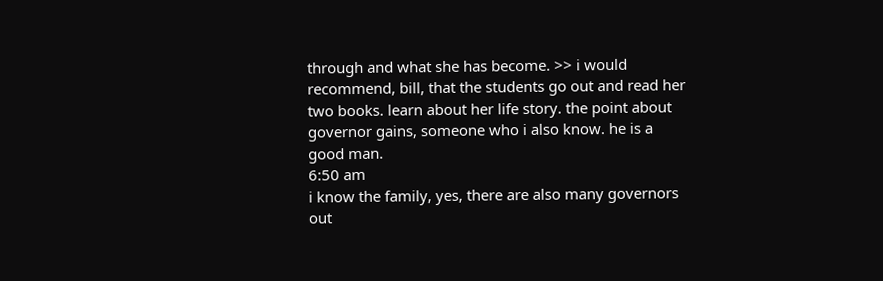through and what she has become. >> i would recommend, bill, that the students go out and read her two books. learn about her life story. the point about governor gains, someone who i also know. he is a good man.
6:50 am
i know the family, yes, there are also many governors out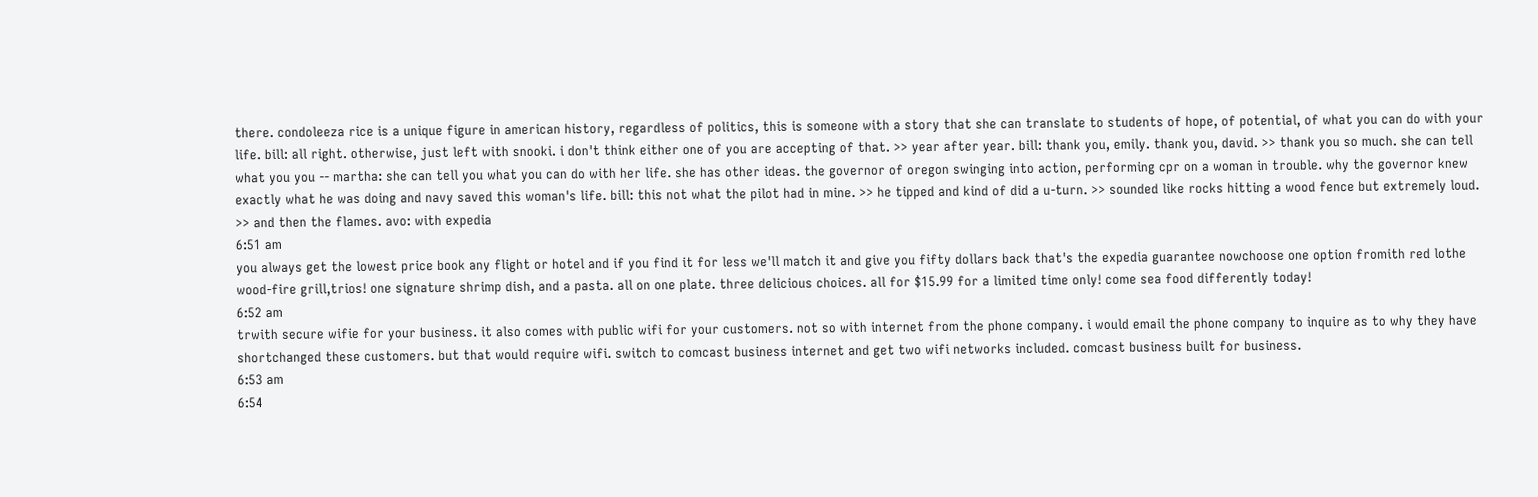there. condoleeza rice is a unique figure in american history, regardless of politics, this is someone with a story that she can translate to students of hope, of potential, of what you can do with your life. bill: all right. otherwise, just left with snooki. i don't think either one of you are accepting of that. >> year after year. bill: thank you, emily. thank you, david. >> thank you so much. she can tell what you you -- martha: she can tell you what you can do with her life. she has other ideas. the governor of oregon swinging into action, performing cpr on a woman in trouble. why the governor knew exactly what he was doing and navy saved this woman's life. bill: this not what the pilot had in mine. >> he tipped and kind of did a u-turn. >> sounded like rocks hitting a wood fence but extremely loud. >> and then the flames. avo: with expedia
6:51 am
you always get the lowest price book any flight or hotel and if you find it for less we'll match it and give you fifty dollars back that's the expedia guarantee nowchoose one option fromith red lothe wood-fire grill,trios! one signature shrimp dish, and a pasta. all on one plate. three delicious choices. all for $15.99 for a limited time only! come sea food differently today!
6:52 am
trwith secure wifie for your business. it also comes with public wifi for your customers. not so with internet from the phone company. i would email the phone company to inquire as to why they have shortchanged these customers. but that would require wifi. switch to comcast business internet and get two wifi networks included. comcast business built for business.
6:53 am
6:54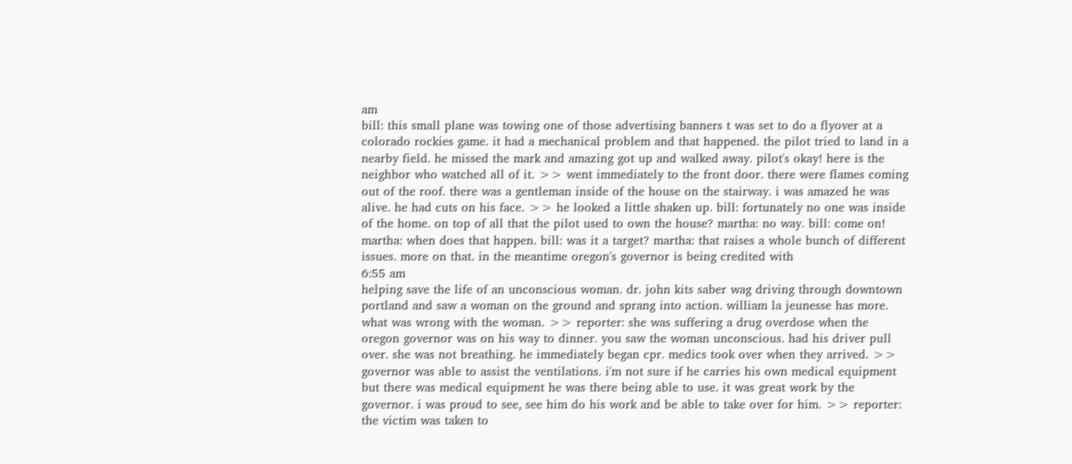am
bill: this small plane was towing one of those advertising banners t was set to do a flyover at a colorado rockies game. it had a mechanical problem and that happened. the pilot tried to land in a nearby field. he missed the mark and amazing got up and walked away. pilot's okay! here is the neighbor who watched all of it. >> went immediately to the front door. there were flames coming out of the roof. there was a gentleman inside of the house on the stairway. i was amazed he was alive. he had cuts on his face. >> he looked a little shaken up. bill: fortunately no one was inside of the home. on top of all that the pilot used to own the house? martha: no way. bill: come on! martha: when does that happen. bill: was it a target? martha: that raises a whole bunch of different issues. more on that. in the meantime oregon's governor is being credited with
6:55 am
helping save the life of an unconscious woman. dr. john kits saber wag driving through downtown portland and saw a woman on the ground and sprang into action. william la jeunesse has more. what was wrong with the woman. >> reporter: she was suffering a drug overdose when the oregon governor was on his way to dinner. you saw the woman unconscious. had his driver pull over. she was not breathing. he immediately began cpr. medics took over when they arrived. >> governor was able to assist the ventilations. i'm not sure if he carries his own medical equipment but there was medical equipment he was there being able to use. it was great work by the governor. i was proud to see, see him do his work and be able to take over for him. >> reporter: the victim was taken to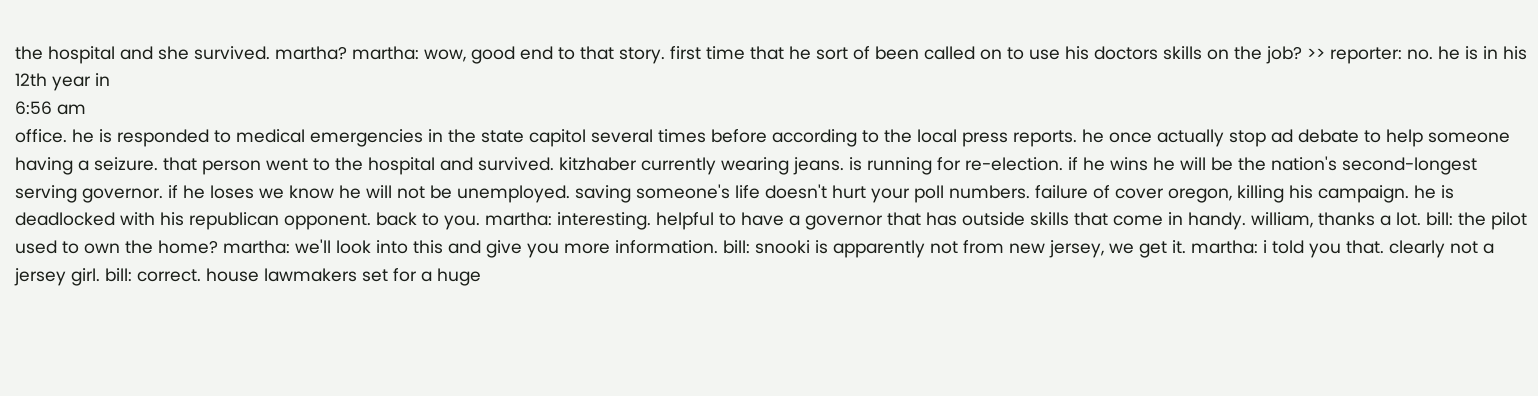the hospital and she survived. martha? martha: wow, good end to that story. first time that he sort of been called on to use his doctors skills on the job? >> reporter: no. he is in his 12th year in
6:56 am
office. he is responded to medical emergencies in the state capitol several times before according to the local press reports. he once actually stop ad debate to help someone having a seizure. that person went to the hospital and survived. kitzhaber currently wearing jeans. is running for re-election. if he wins he will be the nation's second-longest serving governor. if he loses we know he will not be unemployed. saving someone's life doesn't hurt your poll numbers. failure of cover oregon, killing his campaign. he is deadlocked with his republican opponent. back to you. martha: interesting. helpful to have a governor that has outside skills that come in handy. william, thanks a lot. bill: the pilot used to own the home? martha: we'll look into this and give you more information. bill: snooki is apparently not from new jersey, we get it. martha: i told you that. clearly not a jersey girl. bill: correct. house lawmakers set for a huge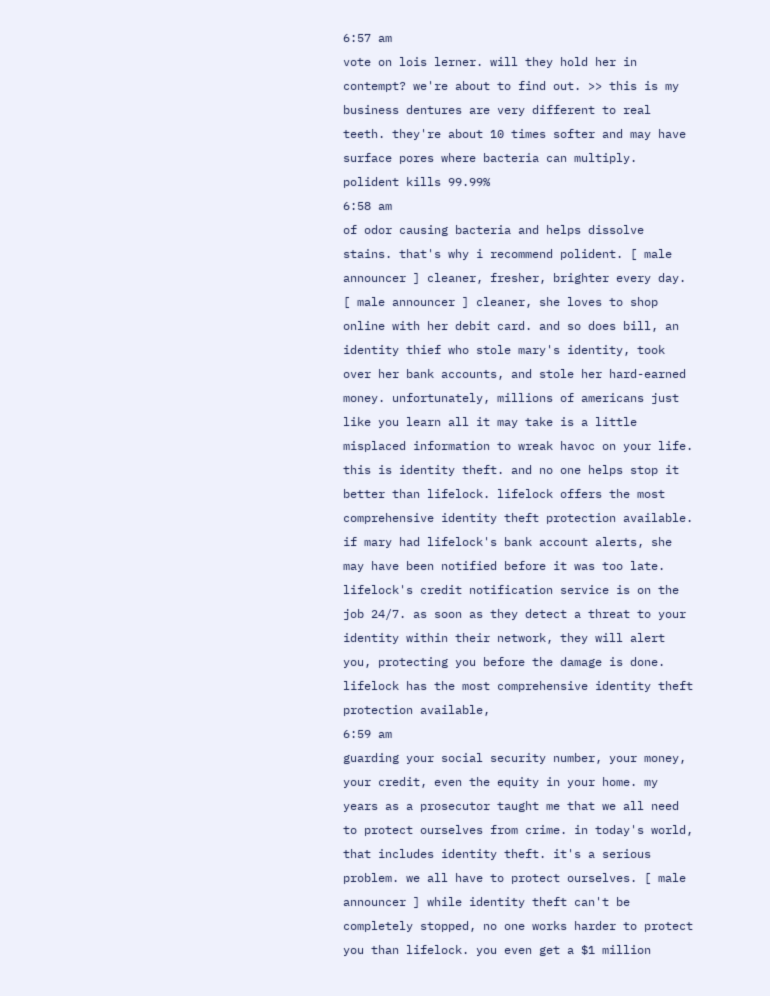6:57 am
vote on lois lerner. will they hold her in contempt? we're about to find out. >> this is my business dentures are very different to real teeth. they're about 10 times softer and may have surface pores where bacteria can multiply. polident kills 99.99%
6:58 am
of odor causing bacteria and helps dissolve stains. that's why i recommend polident. [ male announcer ] cleaner, fresher, brighter every day. [ male announcer ] cleaner, she loves to shop online with her debit card. and so does bill, an identity thief who stole mary's identity, took over her bank accounts, and stole her hard-earned money. unfortunately, millions of americans just like you learn all it may take is a little misplaced information to wreak havoc on your life. this is identity theft. and no one helps stop it better than lifelock. lifelock offers the most comprehensive identity theft protection available. if mary had lifelock's bank account alerts, she may have been notified before it was too late. lifelock's credit notification service is on the job 24/7. as soon as they detect a threat to your identity within their network, they will alert you, protecting you before the damage is done. lifelock has the most comprehensive identity theft protection available,
6:59 am
guarding your social security number, your money, your credit, even the equity in your home. my years as a prosecutor taught me that we all need to protect ourselves from crime. in today's world, that includes identity theft. it's a serious problem. we all have to protect ourselves. [ male announcer ] while identity theft can't be completely stopped, no one works harder to protect you than lifelock. you even get a $1 million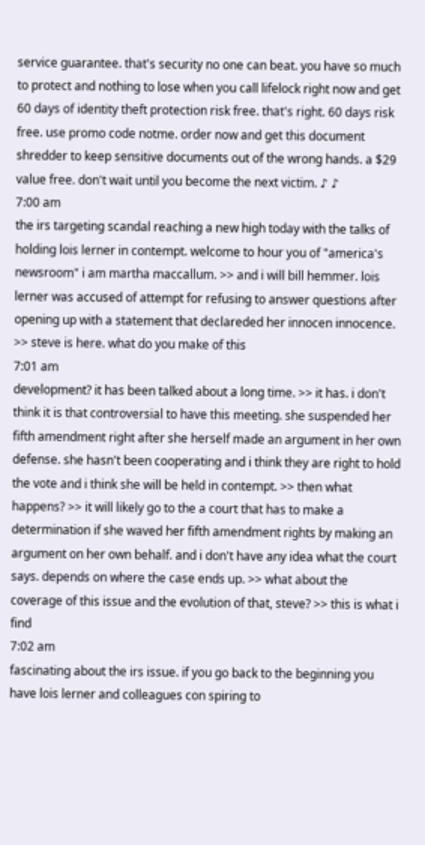service guarantee. that's security no one can beat. you have so much to protect and nothing to lose when you call lifelock right now and get 60 days of identity theft protection risk free. that's right. 60 days risk free. use promo code notme. order now and get this document shredder to keep sensitive documents out of the wrong hands. a $29 value free. don't wait until you become the next victim. ♪ ♪
7:00 am
the irs targeting scandal reaching a new high today with the talks of holding lois lerner in contempt. welcome to hour you of "america's newsroom" i am martha maccallum. >> and i will bill hemmer. lois lerner was accused of attempt for refusing to answer questions after opening up with a statement that declareded her innocen innocence. >> steve is here. what do you make of this
7:01 am
development? it has been talked about a long time. >> it has. i don't think it is that controversial to have this meeting. she suspended her fifth amendment right after she herself made an argument in her own defense. she hasn't been cooperating and i think they are right to hold the vote and i think she will be held in contempt. >> then what happens? >> it will likely go to the a court that has to make a determination if she waved her fifth amendment rights by making an argument on her own behalf. and i don't have any idea what the court says. depends on where the case ends up. >> what about the coverage of this issue and the evolution of that, steve? >> this is what i find
7:02 am
fascinating about the irs issue. if you go back to the beginning you have lois lerner and colleagues con spiring to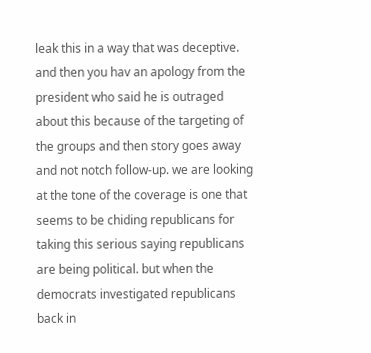leak this in a way that was deceptive. and then you hav an apology from the president who said he is outraged about this because of the targeting of the groups and then story goes away and not notch follow-up. we are looking at the tone of the coverage is one that seems to be chiding republicans for taking this serious saying republicans are being political. but when the democrats investigated republicans back in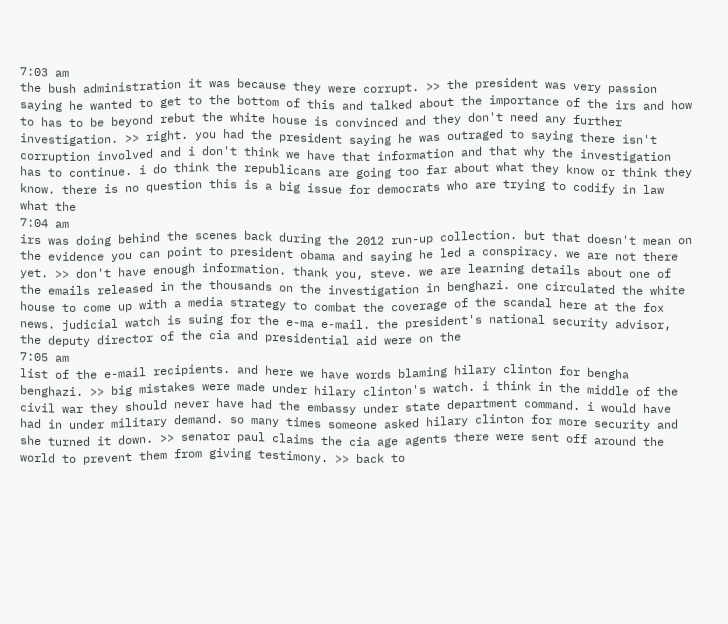7:03 am
the bush administration it was because they were corrupt. >> the president was very passion saying he wanted to get to the bottom of this and talked about the importance of the irs and how to has to be beyond rebut the white house is convinced and they don't need any further investigation. >> right. you had the president saying he was outraged to saying there isn't corruption involved and i don't think we have that information and that why the investigation has to continue. i do think the republicans are going too far about what they know or think they know. there is no question this is a big issue for democrats who are trying to codify in law what the
7:04 am
irs was doing behind the scenes back during the 2012 run-up collection. but that doesn't mean on the evidence you can point to president obama and saying he led a conspiracy. we are not there yet. >> don't have enough information. thank you, steve. we are learning details about one of the emails released in the thousands on the investigation in benghazi. one circulated the white house to come up with a media strategy to combat the coverage of the scandal here at the fox news. judicial watch is suing for the e-ma e-mail. the president's national security advisor, the deputy director of the cia and presidential aid were on the
7:05 am
list of the e-mail recipients. and here we have words blaming hilary clinton for bengha benghazi. >> big mistakes were made under hilary clinton's watch. i think in the middle of the civil war they should never have had the embassy under state department command. i would have had in under military demand. so many times someone asked hilary clinton for more security and she turned it down. >> senator paul claims the cia age agents there were sent off around the world to prevent them from giving testimony. >> back to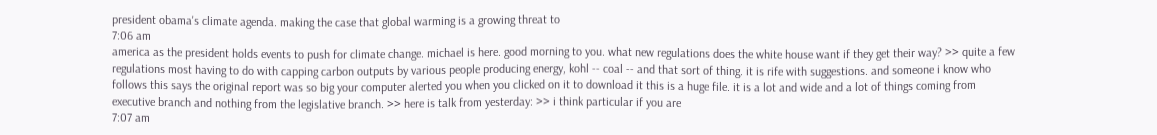president obama's climate agenda. making the case that global warming is a growing threat to
7:06 am
america as the president holds events to push for climate change. michael is here. good morning to you. what new regulations does the white house want if they get their way? >> quite a few regulations most having to do with capping carbon outputs by various people producing energy, kohl -- coal -- and that sort of thing. it is rife with suggestions. and someone i know who follows this says the original report was so big your computer alerted you when you clicked on it to download it this is a huge file. it is a lot and wide and a lot of things coming from executive branch and nothing from the legislative branch. >> here is talk from yesterday: >> i think particular if you are
7:07 am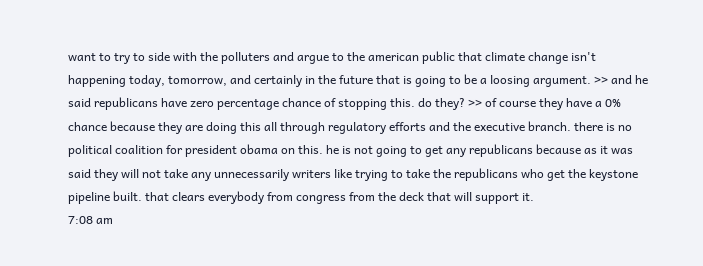want to try to side with the polluters and argue to the american public that climate change isn't happening today, tomorrow, and certainly in the future that is going to be a loosing argument. >> and he said republicans have zero percentage chance of stopping this. do they? >> of course they have a 0% chance because they are doing this all through regulatory efforts and the executive branch. there is no political coalition for president obama on this. he is not going to get any republicans because as it was said they will not take any unnecessarily writers like trying to take the republicans who get the keystone pipeline built. that clears everybody from congress from the deck that will support it.
7:08 am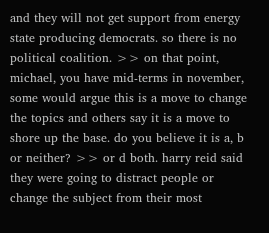and they will not get support from energy state producing democrats. so there is no political coalition. >> on that point, michael, you have mid-terms in november, some would argue this is a move to change the topics and others say it is a move to shore up the base. do you believe it is a, b or neither? >> or d both. harry reid said they were going to distract people or change the subject from their most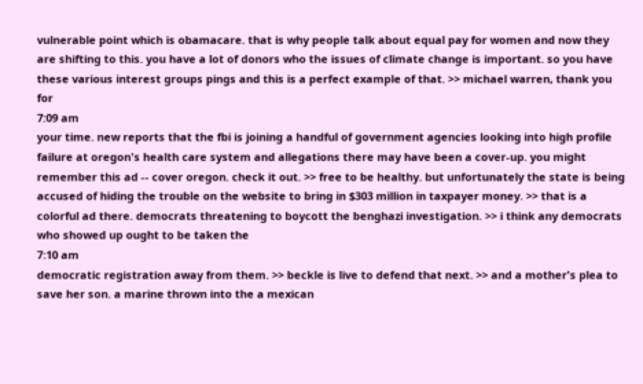vulnerable point which is obamacare. that is why people talk about equal pay for women and now they are shifting to this. you have a lot of donors who the issues of climate change is important. so you have these various interest groups pings and this is a perfect example of that. >> michael warren, thank you for
7:09 am
your time. new reports that the fbi is joining a handful of government agencies looking into high profile failure at oregon's health care system and allegations there may have been a cover-up. you might remember this ad -- cover oregon. check it out. >> free to be healthy. but unfortunately the state is being accused of hiding the trouble on the website to bring in $303 million in taxpayer money. >> that is a colorful ad there. democrats threatening to boycott the benghazi investigation. >> i think any democrats who showed up ought to be taken the
7:10 am
democratic registration away from them. >> beckle is live to defend that next. >> and a mother's plea to save her son. a marine thrown into the a mexican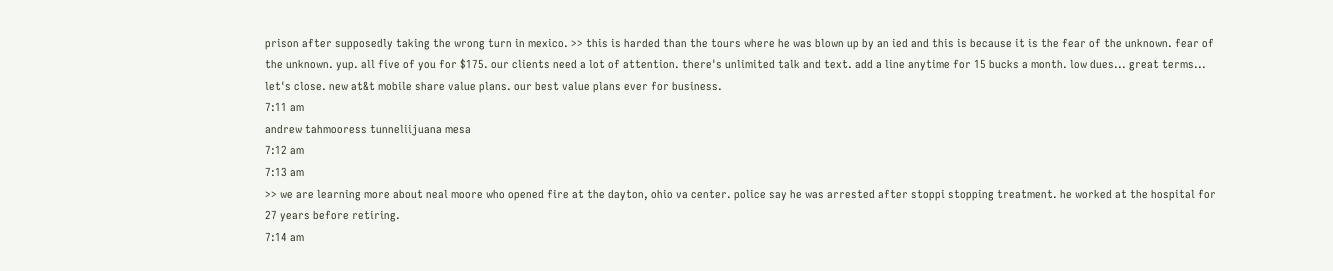prison after supposedly taking the wrong turn in mexico. >> this is harded than the tours where he was blown up by an ied and this is because it is the fear of the unknown. fear of the unknown. yup. all five of you for $175. our clients need a lot of attention. there's unlimited talk and text. add a line anytime for 15 bucks a month. low dues... great terms... let's close. new at&t mobile share value plans. our best value plans ever for business.
7:11 am
andrew tahmooress tunneliijuana mesa
7:12 am
7:13 am
>> we are learning more about neal moore who opened fire at the dayton, ohio va center. police say he was arrested after stoppi stopping treatment. he worked at the hospital for 27 years before retiring.
7:14 am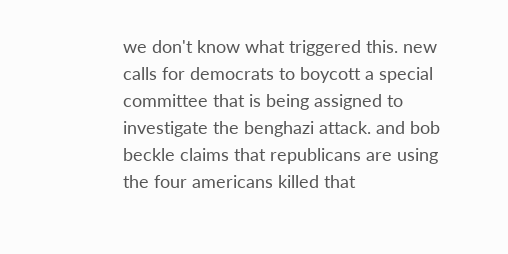we don't know what triggered this. new calls for democrats to boycott a special committee that is being assigned to investigate the benghazi attack. and bob beckle claims that republicans are using the four americans killed that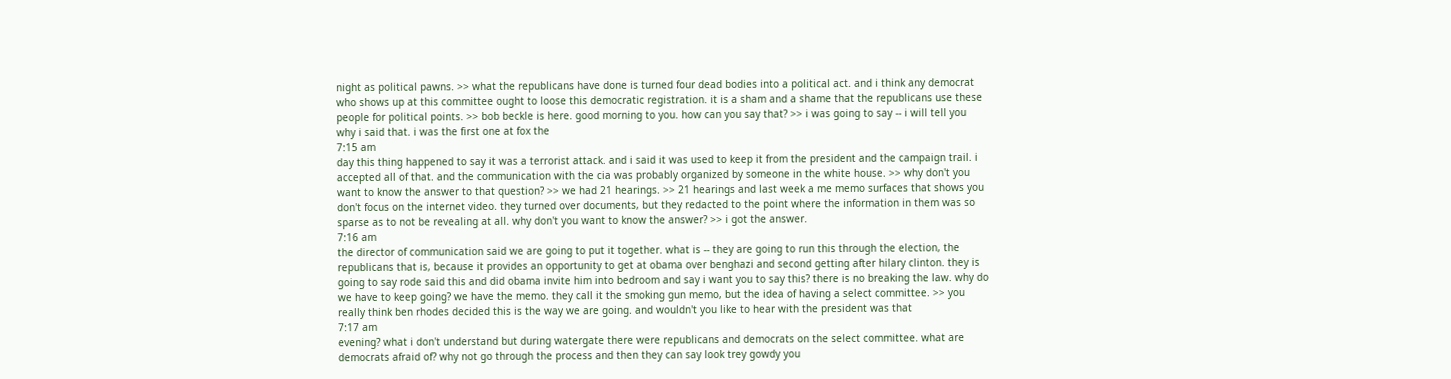night as political pawns. >> what the republicans have done is turned four dead bodies into a political act. and i think any democrat who shows up at this committee ought to loose this democratic registration. it is a sham and a shame that the republicans use these people for political points. >> bob beckle is here. good morning to you. how can you say that? >> i was going to say -- i will tell you why i said that. i was the first one at fox the
7:15 am
day this thing happened to say it was a terrorist attack. and i said it was used to keep it from the president and the campaign trail. i accepted all of that. and the communication with the cia was probably organized by someone in the white house. >> why don't you want to know the answer to that question? >> we had 21 hearings. >> 21 hearings and last week a me memo surfaces that shows you don't focus on the internet video. they turned over documents, but they redacted to the point where the information in them was so sparse as to not be revealing at all. why don't you want to know the answer? >> i got the answer.
7:16 am
the director of communication said we are going to put it together. what is -- they are going to run this through the election, the republicans that is, because it provides an opportunity to get at obama over benghazi and second getting after hilary clinton. they is going to say rode said this and did obama invite him into bedroom and say i want you to say this? there is no breaking the law. why do we have to keep going? we have the memo. they call it the smoking gun memo, but the idea of having a select committee. >> you really think ben rhodes decided this is the way we are going. and wouldn't you like to hear with the president was that
7:17 am
evening? what i don't understand but during watergate there were republicans and democrats on the select committee. what are democrats afraid of? why not go through the process and then they can say look trey gowdy you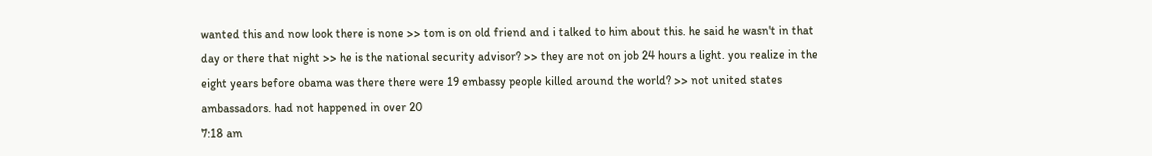wanted this and now look there is none >> tom is on old friend and i talked to him about this. he said he wasn't in that day or there that night >> he is the national security advisor? >> they are not on job 24 hours a light. you realize in the eight years before obama was there there were 19 embassy people killed around the world? >> not united states ambassadors. had not happened in over 20
7:18 am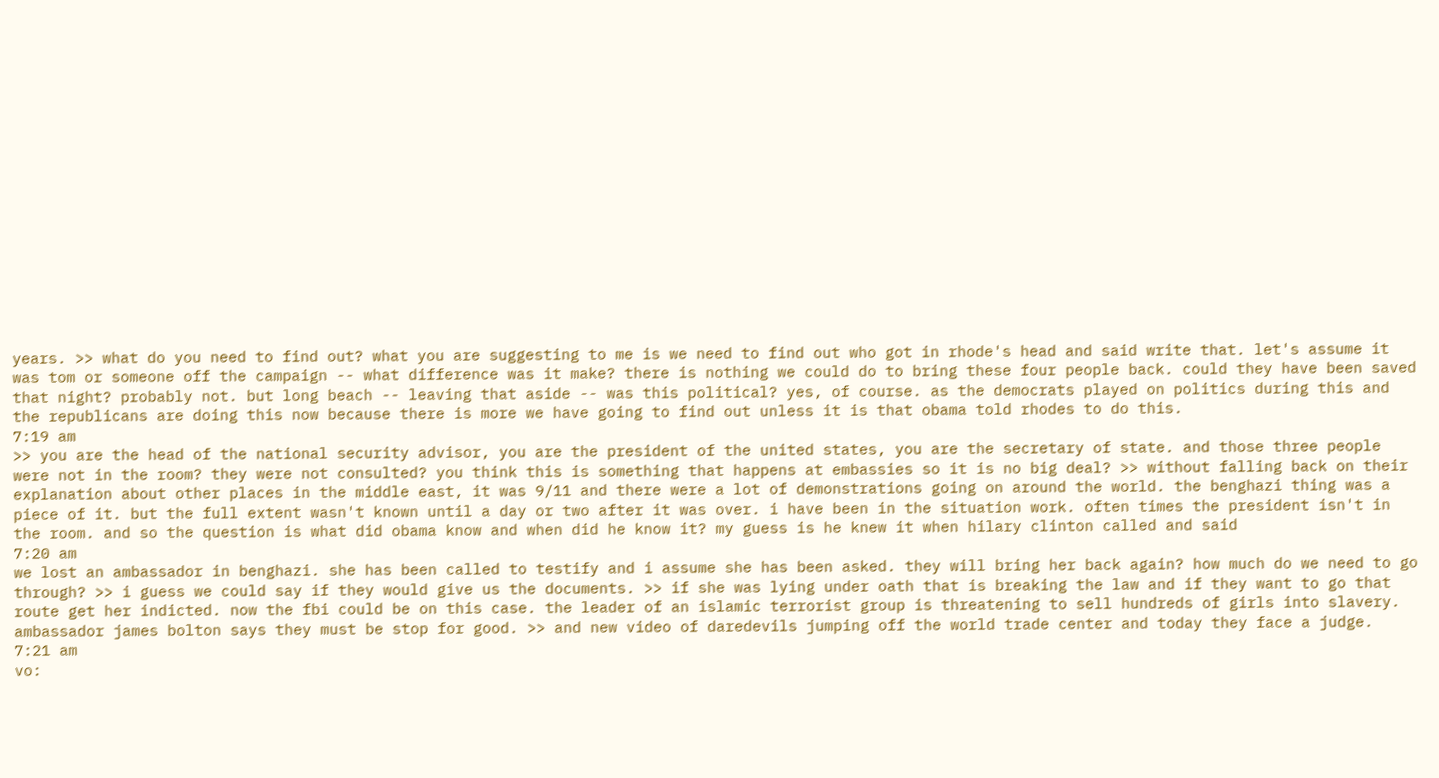years. >> what do you need to find out? what you are suggesting to me is we need to find out who got in rhode's head and said write that. let's assume it was tom or someone off the campaign -- what difference was it make? there is nothing we could do to bring these four people back. could they have been saved that night? probably not. but long beach -- leaving that aside -- was this political? yes, of course. as the democrats played on politics during this and the republicans are doing this now because there is more we have going to find out unless it is that obama told rhodes to do this.
7:19 am
>> you are the head of the national security advisor, you are the president of the united states, you are the secretary of state. and those three people were not in the room? they were not consulted? you think this is something that happens at embassies so it is no big deal? >> without falling back on their explanation about other places in the middle east, it was 9/11 and there were a lot of demonstrations going on around the world. the benghazi thing was a piece of it. but the full extent wasn't known until a day or two after it was over. i have been in the situation work. often times the president isn't in the room. and so the question is what did obama know and when did he know it? my guess is he knew it when hilary clinton called and said
7:20 am
we lost an ambassador in benghazi. she has been called to testify and i assume she has been asked. they will bring her back again? how much do we need to go through? >> i guess we could say if they would give us the documents. >> if she was lying under oath that is breaking the law and if they want to go that route get her indicted. now the fbi could be on this case. the leader of an islamic terrorist group is threatening to sell hundreds of girls into slavery. ambassador james bolton says they must be stop for good. >> and new video of daredevils jumping off the world trade center and today they face a judge.
7:21 am
vo: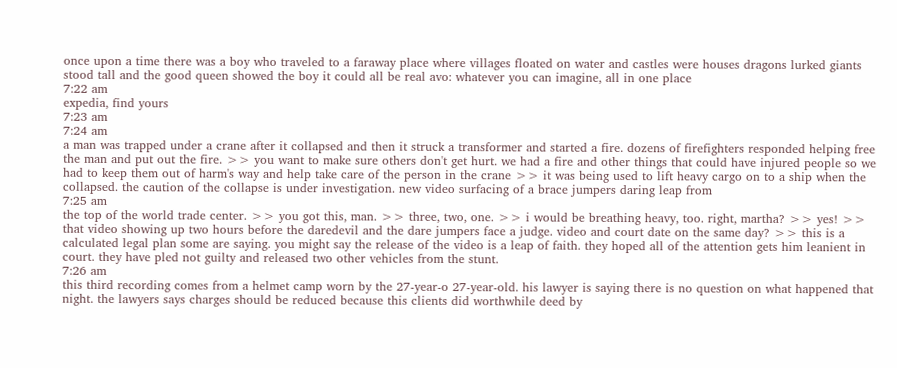once upon a time there was a boy who traveled to a faraway place where villages floated on water and castles were houses dragons lurked giants stood tall and the good queen showed the boy it could all be real avo: whatever you can imagine, all in one place
7:22 am
expedia, find yours
7:23 am
7:24 am
a man was trapped under a crane after it collapsed and then it struck a transformer and started a fire. dozens of firefighters responded helping free the man and put out the fire. >> you want to make sure others don't get hurt. we had a fire and other things that could have injured people so we had to keep them out of harm's way and help take care of the person in the crane >> it was being used to lift heavy cargo on to a ship when the collapsed. the caution of the collapse is under investigation. new video surfacing of a brace jumpers daring leap from
7:25 am
the top of the world trade center. >> you got this, man. >> three, two, one. >> i would be breathing heavy, too. right, martha? >> yes! >> that video showing up two hours before the daredevil and the dare jumpers face a judge. video and court date on the same day? >> this is a calculated legal plan some are saying. you might say the release of the video is a leap of faith. they hoped all of the attention gets him leanient in court. they have pled not guilty and released two other vehicles from the stunt.
7:26 am
this third recording comes from a helmet camp worn by the 27-year-o 27-year-old. his lawyer is saying there is no question on what happened that night. the lawyers says charges should be reduced because this clients did worthwhile deed by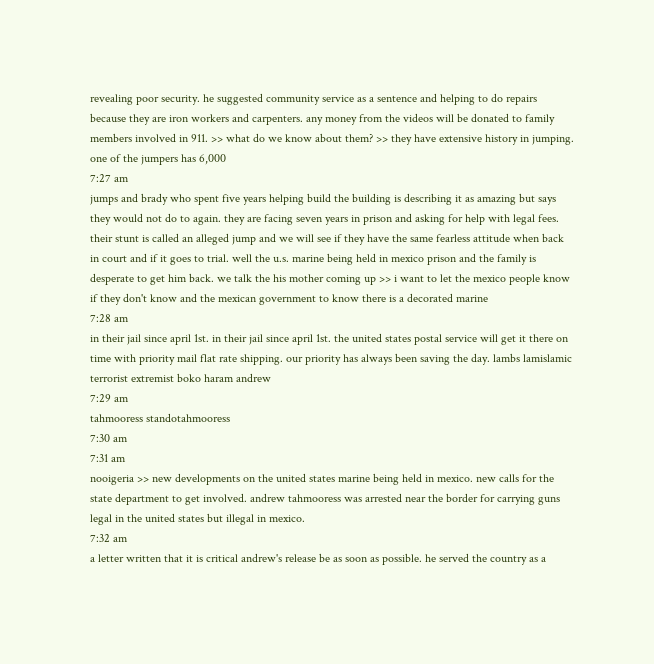revealing poor security. he suggested community service as a sentence and helping to do repairs because they are iron workers and carpenters. any money from the videos will be donated to family members involved in 911. >> what do we know about them? >> they have extensive history in jumping. one of the jumpers has 6,000
7:27 am
jumps and brady who spent five years helping build the building is describing it as amazing but says they would not do to again. they are facing seven years in prison and asking for help with legal fees. their stunt is called an alleged jump and we will see if they have the same fearless attitude when back in court and if it goes to trial. well the u.s. marine being held in mexico prison and the family is desperate to get him back. we talk the his mother coming up >> i want to let the mexico people know if they don't know and the mexican government to know there is a decorated marine
7:28 am
in their jail since april 1st. in their jail since april 1st. the united states postal service will get it there on time with priority mail flat rate shipping. our priority has always been saving the day. lambs lamislamic terrorist extremist boko haram andrew
7:29 am
tahmooress standotahmooress
7:30 am
7:31 am
nooigeria >> new developments on the united states marine being held in mexico. new calls for the state department to get involved. andrew tahmooress was arrested near the border for carrying guns legal in the united states but illegal in mexico.
7:32 am
a letter written that it is critical andrew's release be as soon as possible. he served the country as a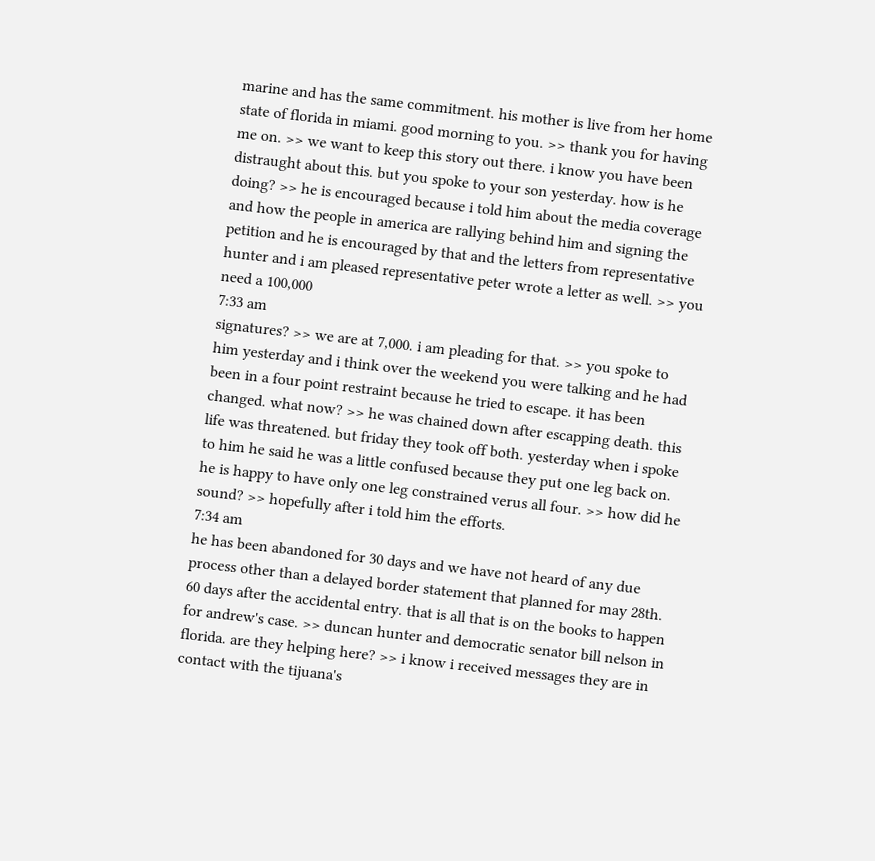marine and has the same commitment. his mother is live from her home state of florida in miami. good morning to you. >> thank you for having me on. >> we want to keep this story out there. i know you have been distraught about this. but you spoke to your son yesterday. how is he doing? >> he is encouraged because i told him about the media coverage and how the people in america are rallying behind him and signing the petition and he is encouraged by that and the letters from representative hunter and i am pleased representative peter wrote a letter as well. >> you need a 100,000
7:33 am
signatures? >> we are at 7,000. i am pleading for that. >> you spoke to him yesterday and i think over the weekend you were talking and he had been in a four point restraint because he tried to escape. it has been changed. what now? >> he was chained down after escapping death. this life was threatened. but friday they took off both. yesterday when i spoke to him he said he was a little confused because they put one leg back on. he is happy to have only one leg constrained verus all four. >> how did he sound? >> hopefully after i told him the efforts.
7:34 am
he has been abandoned for 30 days and we have not heard of any due process other than a delayed border statement that planned for may 28th. 60 days after the accidental entry. that is all that is on the books to happen for andrew's case. >> duncan hunter and democratic senator bill nelson in florida. are they helping here? >> i know i received messages they are in contact with the tijuana's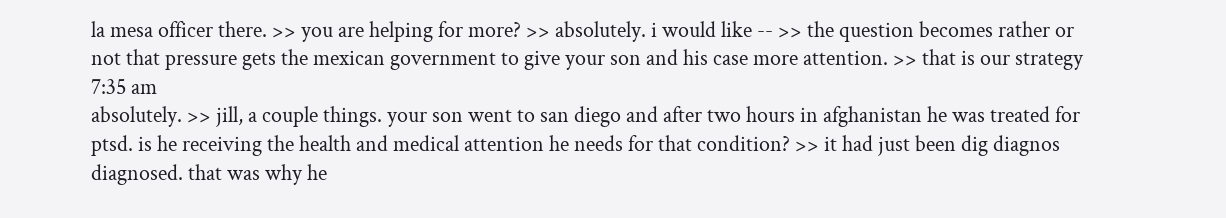la mesa officer there. >> you are helping for more? >> absolutely. i would like -- >> the question becomes rather or not that pressure gets the mexican government to give your son and his case more attention. >> that is our strategy
7:35 am
absolutely. >> jill, a couple things. your son went to san diego and after two hours in afghanistan he was treated for ptsd. is he receiving the health and medical attention he needs for that condition? >> it had just been dig diagnos diagnosed. that was why he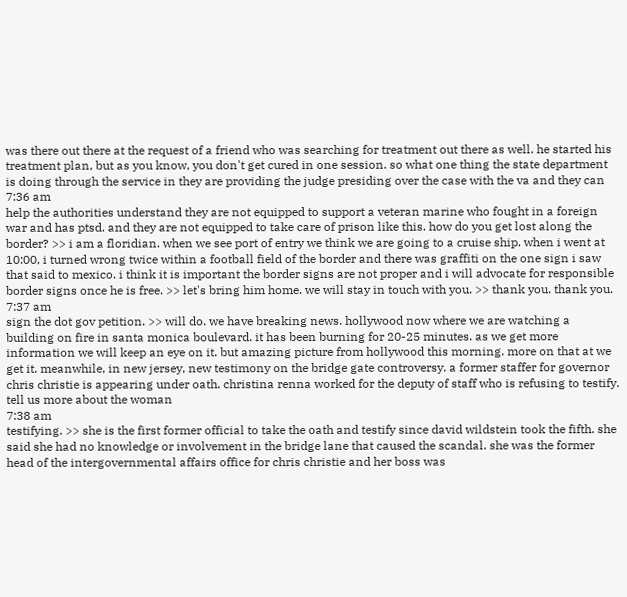was there out there at the request of a friend who was searching for treatment out there as well. he started his treatment plan, but as you know, you don't get cured in one session. so what one thing the state department is doing through the service in they are providing the judge presiding over the case with the va and they can
7:36 am
help the authorities understand they are not equipped to support a veteran marine who fought in a foreign war and has ptsd. and they are not equipped to take care of prison like this. how do you get lost along the border? >> i am a floridian. when we see port of entry we think we are going to a cruise ship. when i went at 10:00, i turned wrong twice within a football field of the border and there was graffiti on the one sign i saw that said to mexico. i think it is important the border signs are not proper and i will advocate for responsible border signs once he is free. >> let's bring him home. we will stay in touch with you. >> thank you. thank you.
7:37 am
sign the dot gov petition. >> will do. we have breaking news. hollywood now where we are watching a building on fire in santa monica boulevard. it has been burning for 20-25 minutes. as we get more information we will keep an eye on it. but amazing picture from hollywood this morning. more on that at we get it. meanwhile, in new jersey, new testimony on the bridge gate controversy. a former staffer for governor chris christie is appearing under oath. christina renna worked for the deputy of staff who is refusing to testify. tell us more about the woman
7:38 am
testifying. >> she is the first former official to take the oath and testify since david wildstein took the fifth. she said she had no knowledge or involvement in the bridge lane that caused the scandal. she was the former head of the intergovernmental affairs office for chris christie and her boss was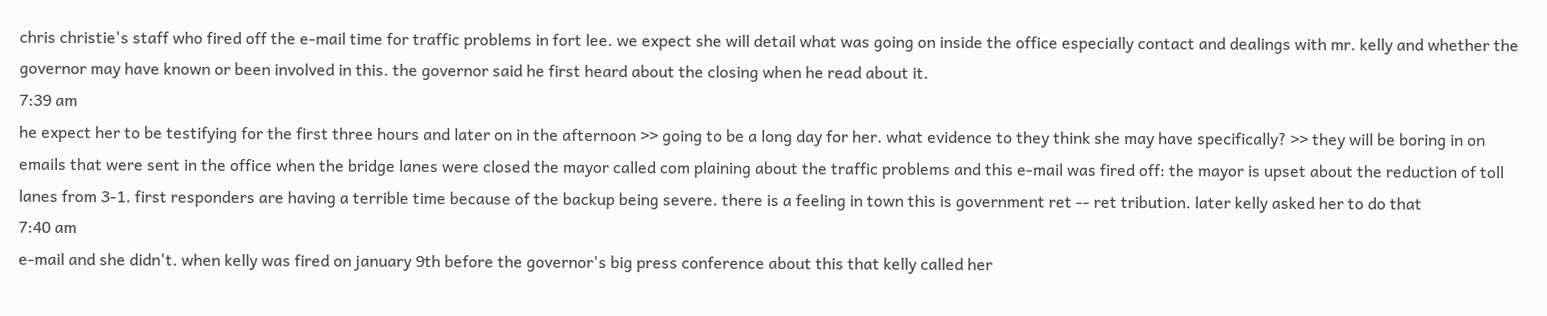chris christie's staff who fired off the e-mail time for traffic problems in fort lee. we expect she will detail what was going on inside the office especially contact and dealings with mr. kelly and whether the governor may have known or been involved in this. the governor said he first heard about the closing when he read about it.
7:39 am
he expect her to be testifying for the first three hours and later on in the afternoon >> going to be a long day for her. what evidence to they think she may have specifically? >> they will be boring in on emails that were sent in the office when the bridge lanes were closed the mayor called com plaining about the traffic problems and this e-mail was fired off: the mayor is upset about the reduction of toll lanes from 3-1. first responders are having a terrible time because of the backup being severe. there is a feeling in town this is government ret -- ret tribution. later kelly asked her to do that
7:40 am
e-mail and she didn't. when kelly was fired on january 9th before the governor's big press conference about this that kelly called her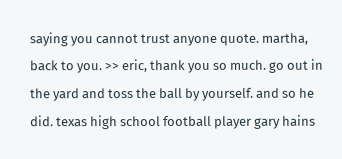saying you cannot trust anyone quote. martha, back to you. >> eric, thank you so much. go out in the yard and toss the ball by yourself. and so he did. texas high school football player gary hains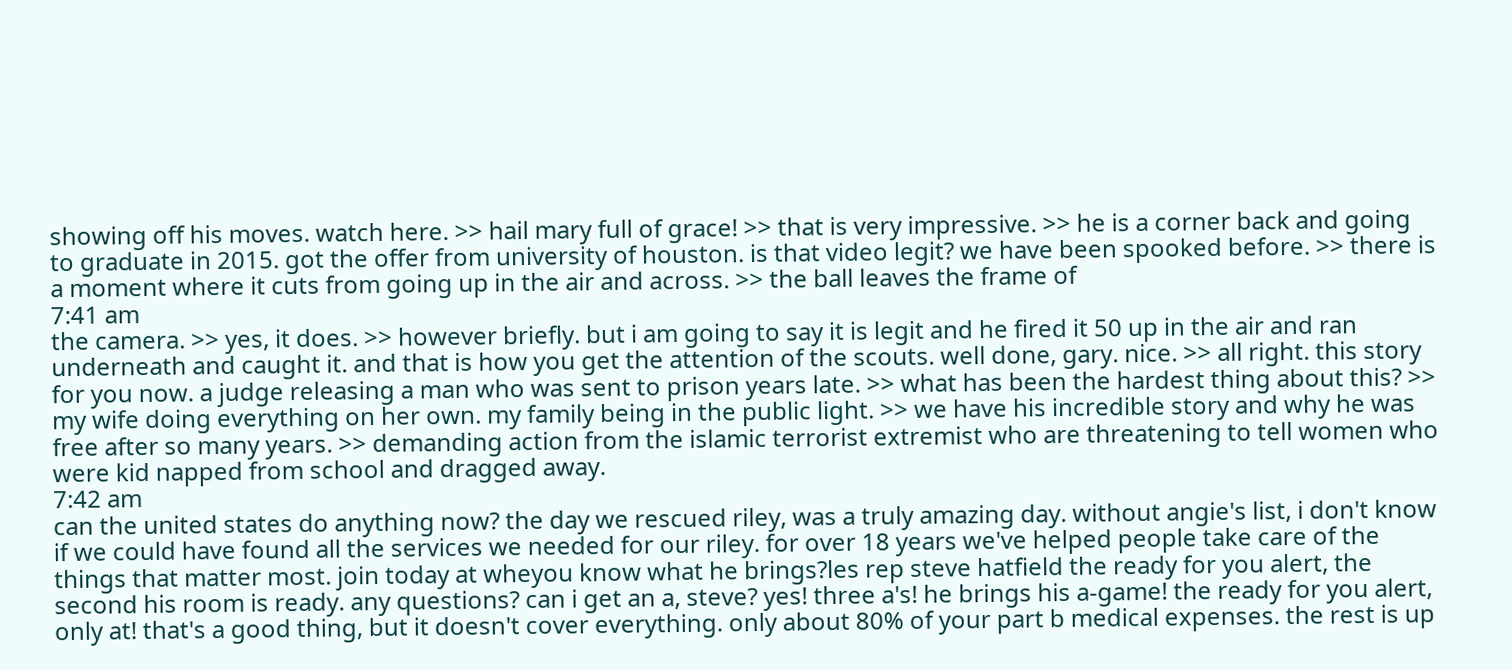showing off his moves. watch here. >> hail mary full of grace! >> that is very impressive. >> he is a corner back and going to graduate in 2015. got the offer from university of houston. is that video legit? we have been spooked before. >> there is a moment where it cuts from going up in the air and across. >> the ball leaves the frame of
7:41 am
the camera. >> yes, it does. >> however briefly. but i am going to say it is legit and he fired it 50 up in the air and ran underneath and caught it. and that is how you get the attention of the scouts. well done, gary. nice. >> all right. this story for you now. a judge releasing a man who was sent to prison years late. >> what has been the hardest thing about this? >> my wife doing everything on her own. my family being in the public light. >> we have his incredible story and why he was free after so many years. >> demanding action from the islamic terrorist extremist who are threatening to tell women who were kid napped from school and dragged away.
7:42 am
can the united states do anything now? the day we rescued riley, was a truly amazing day. without angie's list, i don't know if we could have found all the services we needed for our riley. for over 18 years we've helped people take care of the things that matter most. join today at wheyou know what he brings?les rep steve hatfield the ready for you alert, the second his room is ready. any questions? can i get an a, steve? yes! three a's! he brings his a-game! the ready for you alert, only at! that's a good thing, but it doesn't cover everything. only about 80% of your part b medical expenses. the rest is up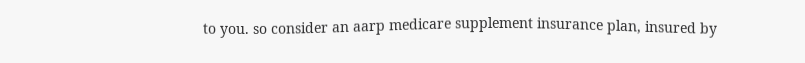to you. so consider an aarp medicare supplement insurance plan, insured by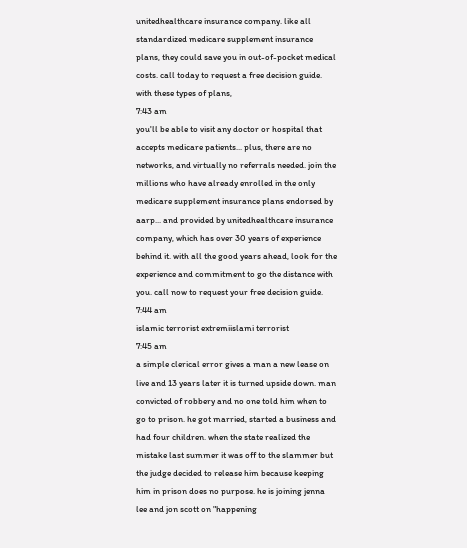unitedhealthcare insurance company. like all standardized medicare supplement insurance plans, they could save you in out-of-pocket medical costs. call today to request a free decision guide. with these types of plans,
7:43 am
you'll be able to visit any doctor or hospital that accepts medicare patients... plus, there are no networks, and virtually no referrals needed. join the millions who have already enrolled in the only medicare supplement insurance plans endorsed by aarp... and provided by unitedhealthcare insurance company, which has over 30 years of experience behind it. with all the good years ahead, look for the experience and commitment to go the distance with you. call now to request your free decision guide.
7:44 am
islamic terrorist extremiislami terrorist
7:45 am
a simple clerical error gives a man a new lease on live and 13 years later it is turned upside down. man convicted of robbery and no one told him when to go to prison. he got married, started a business and had four children. when the state realized the mistake last summer it was off to the slammer but the judge decided to release him because keeping him in prison does no purpose. he is joining jenna lee and jon scott on "happening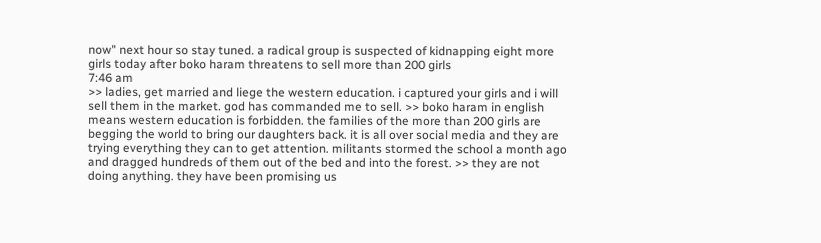now" next hour so stay tuned. a radical group is suspected of kidnapping eight more girls today after boko haram threatens to sell more than 200 girls
7:46 am
>> ladies, get married and liege the western education. i captured your girls and i will sell them in the market. god has commanded me to sell. >> boko haram in english means western education is forbidden. the families of the more than 200 girls are begging the world to bring our daughters back. it is all over social media and they are trying everything they can to get attention. militants stormed the school a month ago and dragged hundreds of them out of the bed and into the forest. >> they are not doing anything. they have been promising us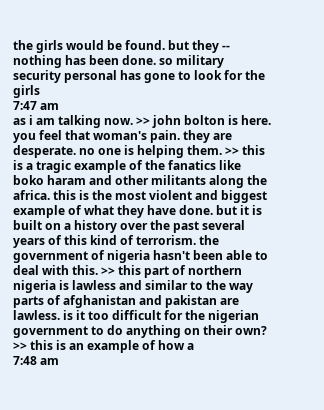the girls would be found. but they -- nothing has been done. so military security personal has gone to look for the girls
7:47 am
as i am talking now. >> john bolton is here. you feel that woman's pain. they are desperate. no one is helping them. >> this is a tragic example of the fanatics like boko haram and other militants along the africa. this is the most violent and biggest example of what they have done. but it is built on a history over the past several years of this kind of terrorism. the government of nigeria hasn't been able to deal with this. >> this part of northern nigeria is lawless and similar to the way parts of afghanistan and pakistan are lawless. is it too difficult for the nigerian government to do anything on their own? >> this is an example of how a
7:48 am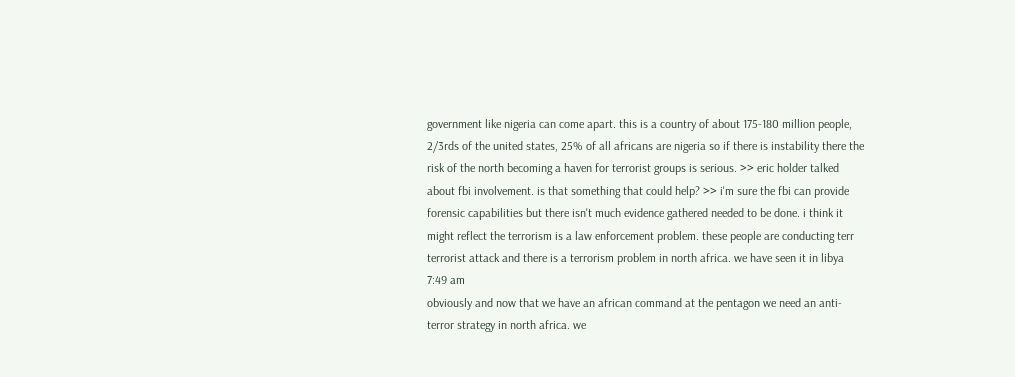government like nigeria can come apart. this is a country of about 175-180 million people, 2/3rds of the united states, 25% of all africans are nigeria so if there is instability there the risk of the north becoming a haven for terrorist groups is serious. >> eric holder talked about fbi involvement. is that something that could help? >> i'm sure the fbi can provide forensic capabilities but there isn't much evidence gathered needed to be done. i think it might reflect the terrorism is a law enforcement problem. these people are conducting terr terrorist attack and there is a terrorism problem in north africa. we have seen it in libya
7:49 am
obviously and now that we have an african command at the pentagon we need an anti-terror strategy in north africa. we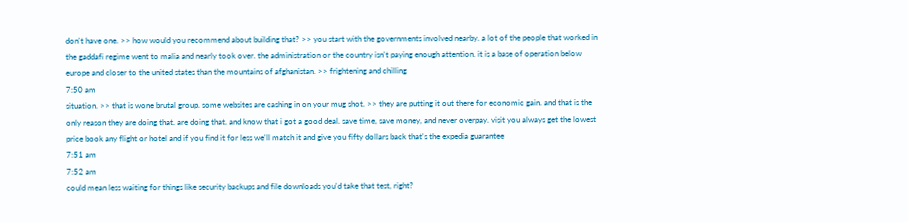don't have one. >> how would you recommend about building that? >> you start with the governments involved nearby. a lot of the people that worked in the gaddafi regime went to malia and nearly took over. the administration or the country isn't paying enough attention. it is a base of operation below europe and closer to the united states than the mountains of afghanistan. >> frightening and chilling
7:50 am
situation. >> that is wone brutal group. some websites are cashing in on your mug shot. >> they are putting it out there for economic gain. and that is the only reason they are doing that. are doing that. and know that i got a good deal. save time, save money, and never overpay. visit you always get the lowest price book any flight or hotel and if you find it for less we'll match it and give you fifty dollars back that's the expedia guarantee
7:51 am
7:52 am
could mean less waiting for things like security backups and file downloads you'd take that test, right?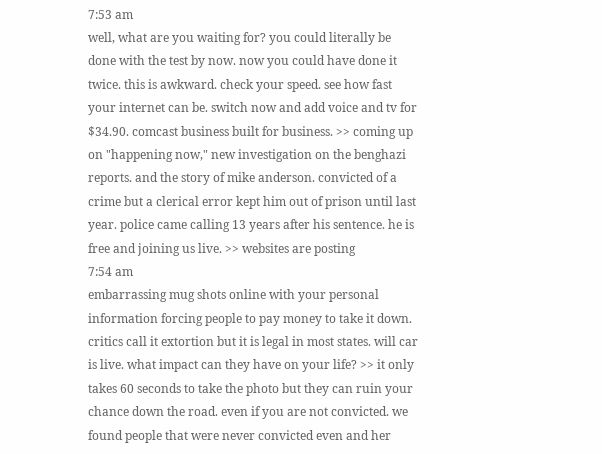7:53 am
well, what are you waiting for? you could literally be done with the test by now. now you could have done it twice. this is awkward. check your speed. see how fast your internet can be. switch now and add voice and tv for $34.90. comcast business built for business. >> coming up on "happening now," new investigation on the benghazi reports. and the story of mike anderson. convicted of a crime but a clerical error kept him out of prison until last year. police came calling 13 years after his sentence. he is free and joining us live. >> websites are posting
7:54 am
embarrassing mug shots online with your personal information forcing people to pay money to take it down. critics call it extortion but it is legal in most states. will car is live. what impact can they have on your life? >> it only takes 60 seconds to take the photo but they can ruin your chance down the road. even if you are not convicted. we found people that were never convicted even and her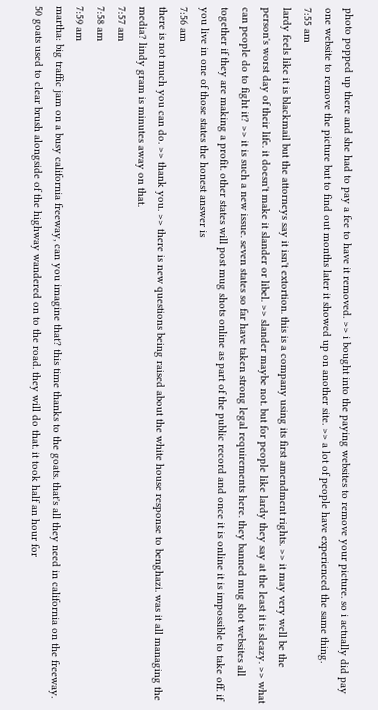photo popped up there and she had to pay a fee to have it removed. >> i bought into the paying websites to remove your picture. so i actually did pay one website to remove the picture but to find out months later it showed up on another site. >> a lot of people have experienced the same thing.
7:55 am
lardy feels like it is blackmail but the attorneys say it isn't extortion. this is a company using its first amendment rights. >> it may very well be the person's worst day of their life. it doesn't make it slander or libel. >> slander maybe not. but for people like lardy they say at the least it is sleazy. >> what can people do to fight it? >> it is such a new issue. seven states so far have taken strong legal requirements here. they banned mug shot websites all together if they are making a profit. other states will post mug shots online as part of the public record and once it is online it is impossible to take off. if you live in one of those states the honest answer is
7:56 am
there is not much you can do. >> thank you. >> there is new questions being raised about the white house response to benghazi. was it all managing the media? lindy gram is minutes away on that.
7:57 am
7:58 am
7:59 am
martha: big traffic jam on a busy california freeway, can you imagine that? this time thanks to the goats. that's all they need in california on the freeway. 50 goats used to clear brush alongside of the highway wandered on to the road. they will do that. it took half an hour for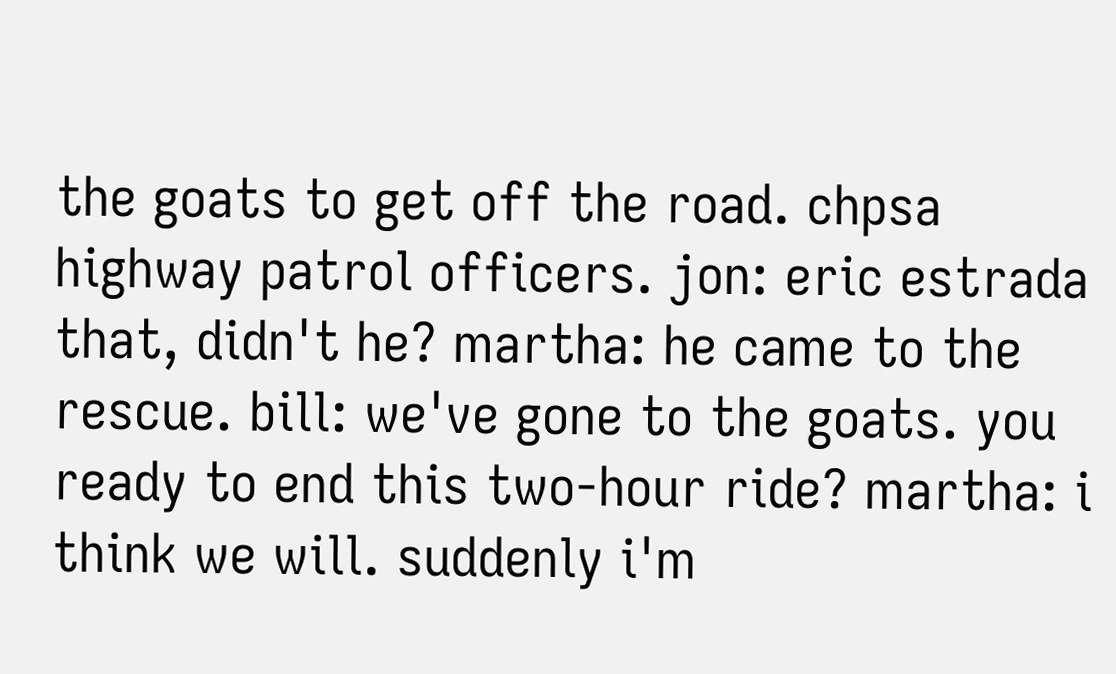the goats to get off the road. chpsa highway patrol officers. jon: eric estrada that, didn't he? martha: he came to the rescue. bill: we've gone to the goats. you ready to end this two-hour ride? martha: i think we will. suddenly i'm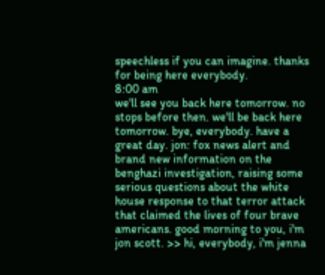speechless if you can imagine. thanks for being here everybody.
8:00 am
we'll see you back here tomorrow. no stops before then. we'll be back here tomorrow. bye, everybody. have a great day. jon: fox news alert and brand new information on the benghazi investigation, raising some serious questions about the white house response to that terror attack that claimed the lives of four brave americans. good morning to you, i'm jon scott. >> hi, everybody, i'm jenna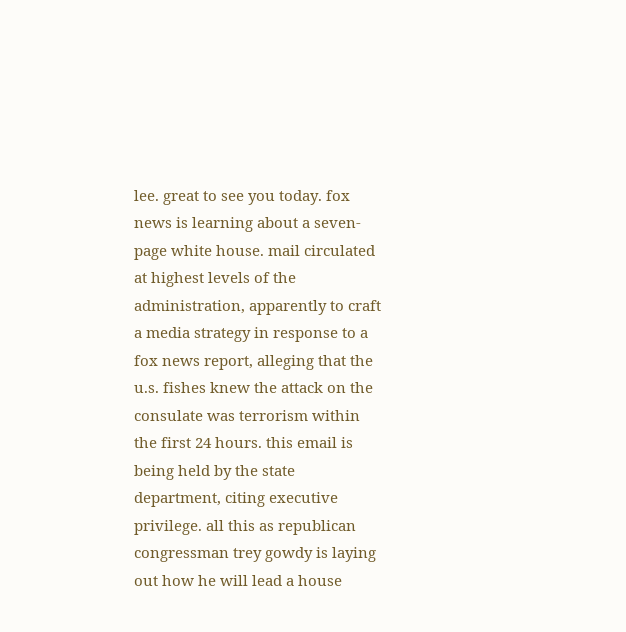lee. great to see you today. fox news is learning about a seven-page white house. mail circulated at highest levels of the administration, apparently to craft a media strategy in response to a fox news report, alleging that the u.s. fishes knew the attack on the consulate was terrorism within the first 24 hours. this email is being held by the state department, citing executive privilege. all this as republican congressman trey gowdy is laying out how he will lead a house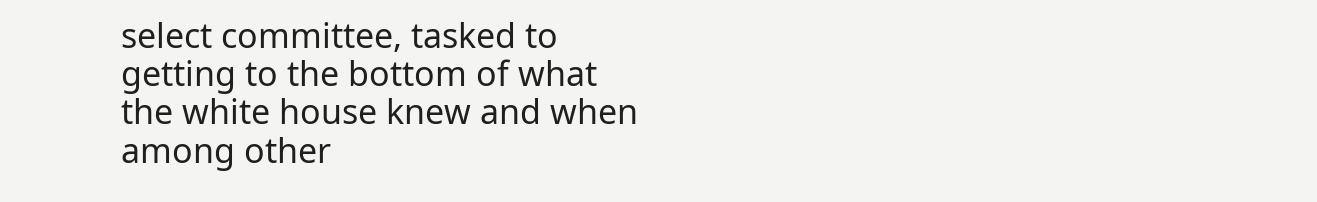select committee, tasked to getting to the bottom of what the white house knew and when among other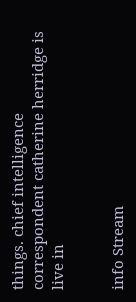things. chief intelligence correspondent catherine herridge is live in


info Stream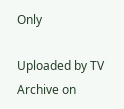Only

Uploaded by TV Archive on